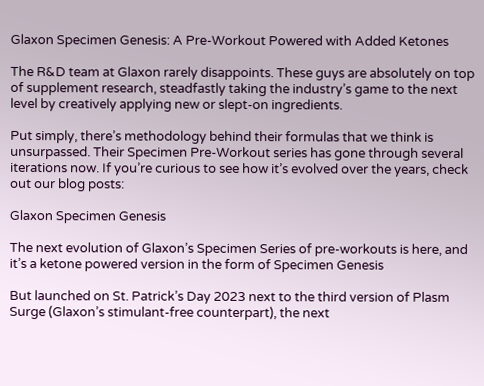Glaxon Specimen Genesis: A Pre-Workout Powered with Added Ketones

The R&D team at Glaxon rarely disappoints. These guys are absolutely on top of supplement research, steadfastly taking the industry’s game to the next level by creatively applying new or slept-on ingredients.

Put simply, there’s methodology behind their formulas that we think is unsurpassed. Their Specimen Pre-Workout series has gone through several iterations now. If you’re curious to see how it’s evolved over the years, check out our blog posts:

Glaxon Specimen Genesis

The next evolution of Glaxon’s Specimen Series of pre-workouts is here, and it’s a ketone powered version in the form of Specimen Genesis

But launched on St. Patrick’s Day 2023 next to the third version of Plasm Surge (Glaxon’s stimulant-free counterpart), the next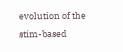evolution of the stim-based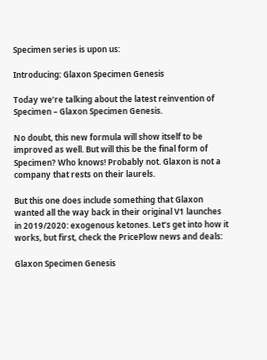Specimen series is upon us:

Introducing: Glaxon Specimen Genesis

Today we’re talking about the latest reinvention of Specimen – Glaxon Specimen Genesis.

No doubt, this new formula will show itself to be improved as well. But will this be the final form of Specimen? Who knows! Probably not. Glaxon is not a company that rests on their laurels.

But this one does include something that Glaxon wanted all the way back in their original V1 launches in 2019/2020: exogenous ketones. Let’s get into how it works, but first, check the PricePlow news and deals:

Glaxon Specimen Genesis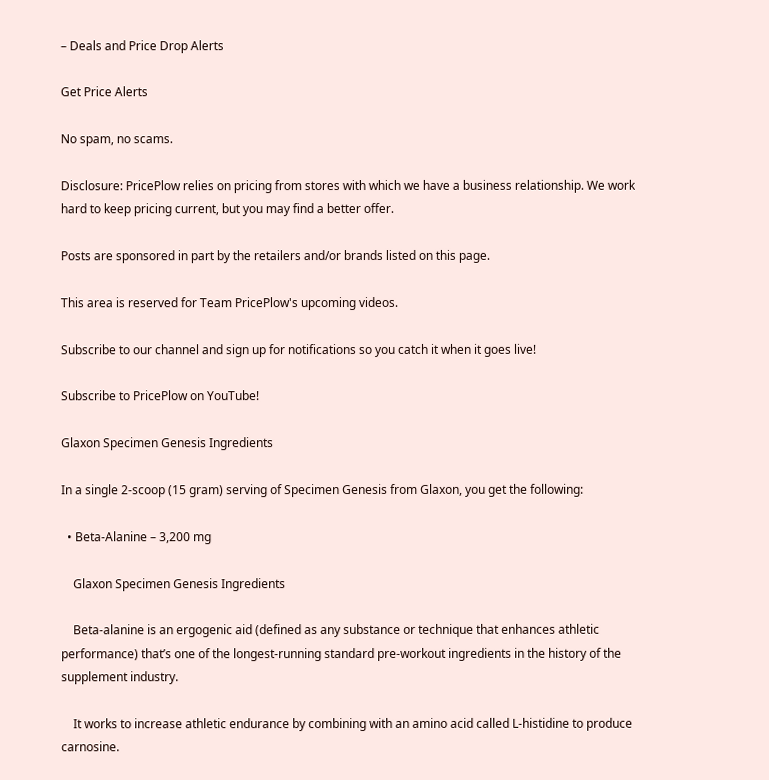– Deals and Price Drop Alerts

Get Price Alerts

No spam, no scams.

Disclosure: PricePlow relies on pricing from stores with which we have a business relationship. We work hard to keep pricing current, but you may find a better offer.

Posts are sponsored in part by the retailers and/or brands listed on this page.

This area is reserved for Team PricePlow's upcoming videos.

Subscribe to our channel and sign up for notifications so you catch it when it goes live!

Subscribe to PricePlow on YouTube!

Glaxon Specimen Genesis Ingredients

In a single 2-scoop (15 gram) serving of Specimen Genesis from Glaxon, you get the following:

  • Beta-Alanine – 3,200 mg

    Glaxon Specimen Genesis Ingredients

    Beta-alanine is an ergogenic aid (defined as any substance or technique that enhances athletic performance) that’s one of the longest-running standard pre-workout ingredients in the history of the supplement industry.

    It works to increase athletic endurance by combining with an amino acid called L-histidine to produce carnosine.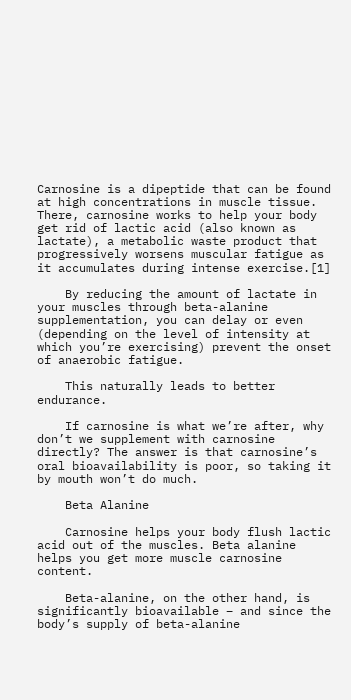Carnosine is a dipeptide that can be found at high concentrations in muscle tissue. There, carnosine works to help your body get rid of lactic acid (also known as lactate), a metabolic waste product that progressively worsens muscular fatigue as it accumulates during intense exercise.[1]

    By reducing the amount of lactate in your muscles through beta-alanine supplementation, you can delay or even (depending on the level of intensity at which you’re exercising) prevent the onset of anaerobic fatigue.

    This naturally leads to better endurance.

    If carnosine is what we’re after, why don’t we supplement with carnosine directly? The answer is that carnosine’s oral bioavailability is poor, so taking it by mouth won’t do much.

    Beta Alanine

    Carnosine helps your body flush lactic acid out of the muscles. Beta alanine helps you get more muscle carnosine content.

    Beta-alanine, on the other hand, is significantly bioavailable – and since the body’s supply of beta-alanine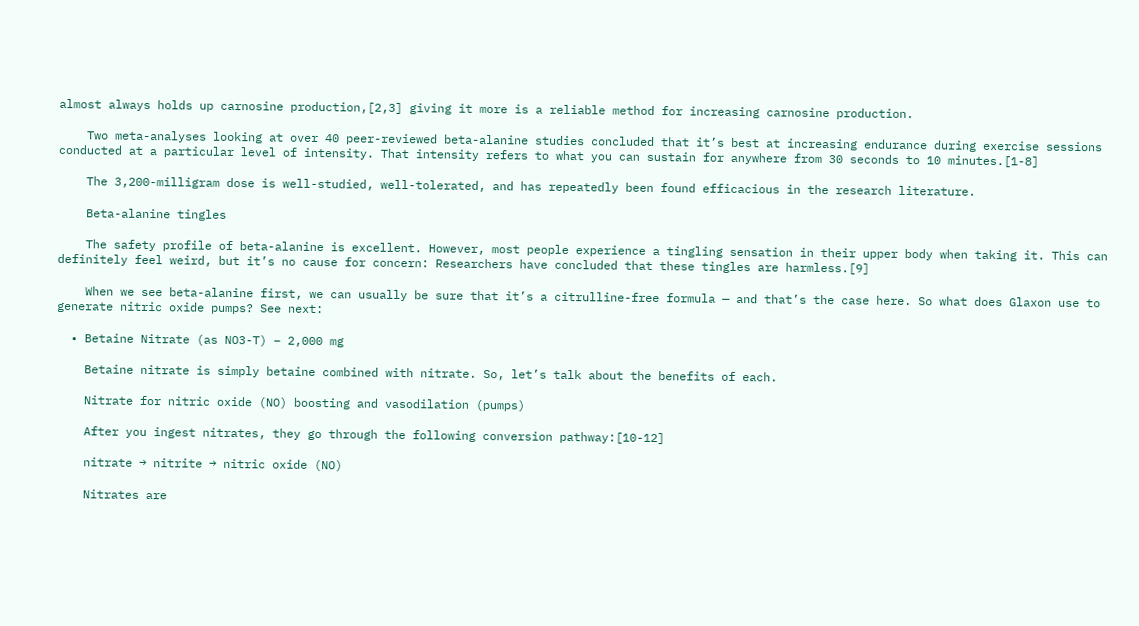almost always holds up carnosine production,[2,3] giving it more is a reliable method for increasing carnosine production.

    Two meta-analyses looking at over 40 peer-reviewed beta-alanine studies concluded that it’s best at increasing endurance during exercise sessions conducted at a particular level of intensity. That intensity refers to what you can sustain for anywhere from 30 seconds to 10 minutes.[1-8]

    The 3,200-milligram dose is well-studied, well-tolerated, and has repeatedly been found efficacious in the research literature.

    Beta-alanine tingles

    The safety profile of beta-alanine is excellent. However, most people experience a tingling sensation in their upper body when taking it. This can definitely feel weird, but it’s no cause for concern: Researchers have concluded that these tingles are harmless.[9]

    When we see beta-alanine first, we can usually be sure that it’s a citrulline-free formula — and that’s the case here. So what does Glaxon use to generate nitric oxide pumps? See next:

  • Betaine Nitrate (as NO3-T) – 2,000 mg

    Betaine nitrate is simply betaine combined with nitrate. So, let’s talk about the benefits of each.

    Nitrate for nitric oxide (NO) boosting and vasodilation (pumps)

    After you ingest nitrates, they go through the following conversion pathway:[10-12]

    nitrate → nitrite → nitric oxide (NO)

    Nitrates are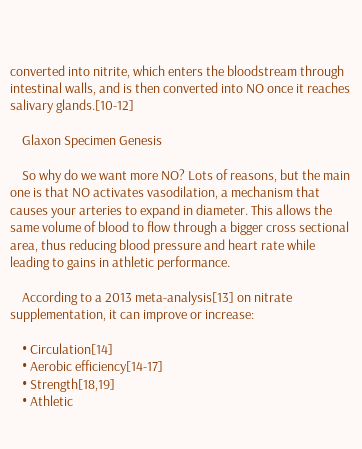converted into nitrite, which enters the bloodstream through intestinal walls, and is then converted into NO once it reaches salivary glands.[10-12]

    Glaxon Specimen Genesis

    So why do we want more NO? Lots of reasons, but the main one is that NO activates vasodilation, a mechanism that causes your arteries to expand in diameter. This allows the same volume of blood to flow through a bigger cross sectional area, thus reducing blood pressure and heart rate while leading to gains in athletic performance.

    According to a 2013 meta-analysis[13] on nitrate supplementation, it can improve or increase:

    • Circulation[14]
    • Aerobic efficiency[14-17]
    • Strength[18,19]
    • Athletic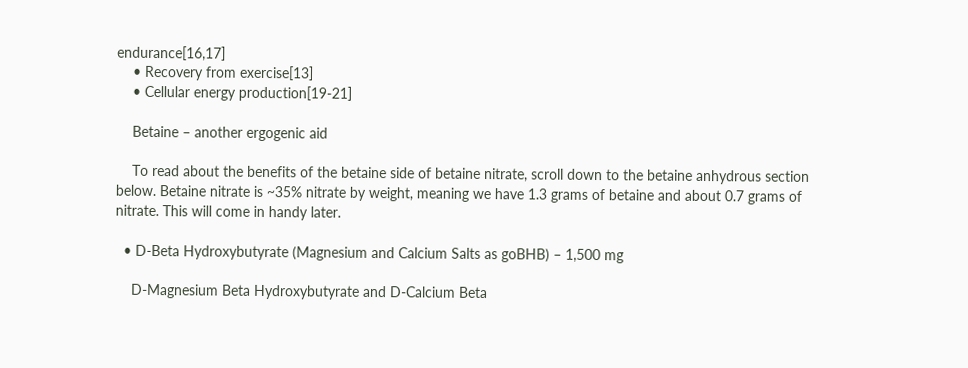endurance[16,17]
    • Recovery from exercise[13]
    • Cellular energy production[19-21]

    Betaine – another ergogenic aid

    To read about the benefits of the betaine side of betaine nitrate, scroll down to the betaine anhydrous section below. Betaine nitrate is ~35% nitrate by weight, meaning we have 1.3 grams of betaine and about 0.7 grams of nitrate. This will come in handy later.

  • D-Beta Hydroxybutyrate (Magnesium and Calcium Salts as goBHB) – 1,500 mg

    D-Magnesium Beta Hydroxybutyrate and D-Calcium Beta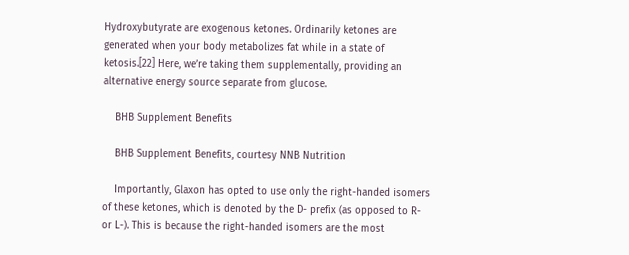Hydroxybutyrate are exogenous ketones. Ordinarily ketones are generated when your body metabolizes fat while in a state of ketosis.[22] Here, we’re taking them supplementally, providing an alternative energy source separate from glucose.

    BHB Supplement Benefits

    BHB Supplement Benefits, courtesy NNB Nutrition

    Importantly, Glaxon has opted to use only the right-handed isomers of these ketones, which is denoted by the D- prefix (as opposed to R- or L-). This is because the right-handed isomers are the most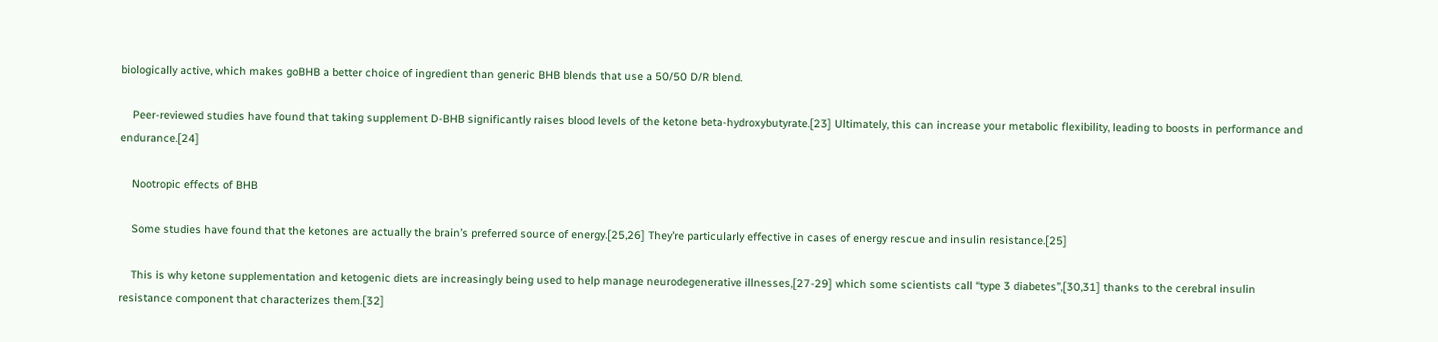biologically active, which makes goBHB a better choice of ingredient than generic BHB blends that use a 50/50 D/R blend.

    Peer-reviewed studies have found that taking supplement D-BHB significantly raises blood levels of the ketone beta-hydroxybutyrate.[23] Ultimately, this can increase your metabolic flexibility, leading to boosts in performance and endurance.[24]

    Nootropic effects of BHB

    Some studies have found that the ketones are actually the brain’s preferred source of energy.[25,26] They’re particularly effective in cases of energy rescue and insulin resistance.[25]

    This is why ketone supplementation and ketogenic diets are increasingly being used to help manage neurodegenerative illnesses,[27-29] which some scientists call “type 3 diabetes”,[30,31] thanks to the cerebral insulin resistance component that characterizes them.[32]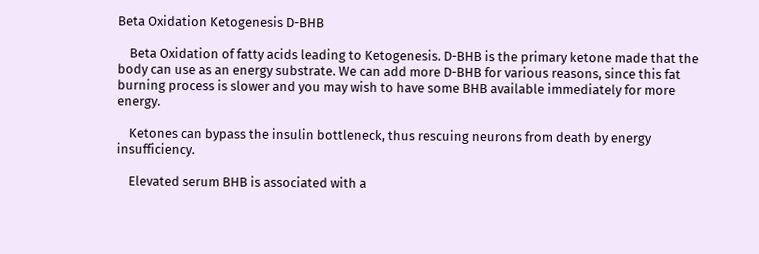Beta Oxidation Ketogenesis D-BHB

    Beta Oxidation of fatty acids leading to Ketogenesis. D-BHB is the primary ketone made that the body can use as an energy substrate. We can add more D-BHB for various reasons, since this fat burning process is slower and you may wish to have some BHB available immediately for more energy.

    Ketones can bypass the insulin bottleneck, thus rescuing neurons from death by energy insufficiency.

    Elevated serum BHB is associated with a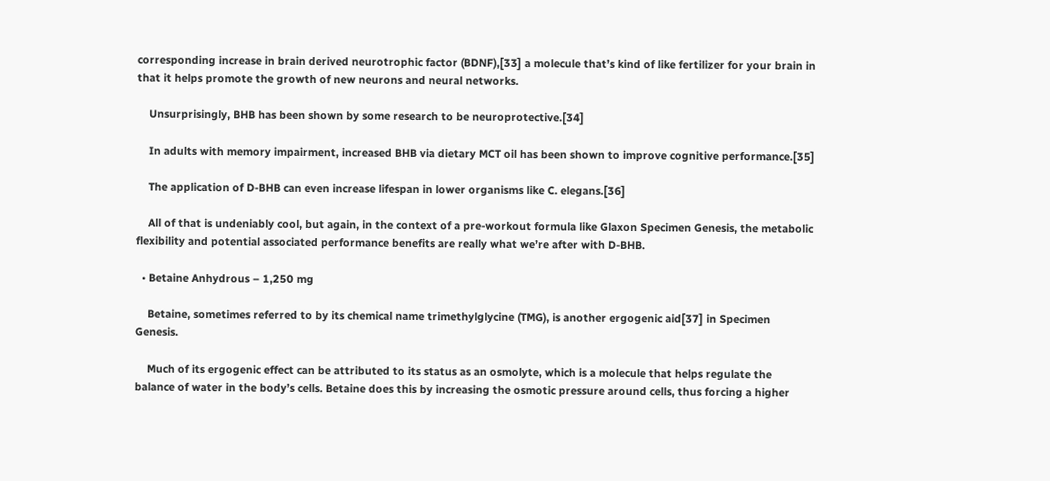corresponding increase in brain derived neurotrophic factor (BDNF),[33] a molecule that’s kind of like fertilizer for your brain in that it helps promote the growth of new neurons and neural networks.

    Unsurprisingly, BHB has been shown by some research to be neuroprotective.[34]

    In adults with memory impairment, increased BHB via dietary MCT oil has been shown to improve cognitive performance.[35]

    The application of D-BHB can even increase lifespan in lower organisms like C. elegans.[36]

    All of that is undeniably cool, but again, in the context of a pre-workout formula like Glaxon Specimen Genesis, the metabolic flexibility and potential associated performance benefits are really what we’re after with D-BHB.

  • Betaine Anhydrous – 1,250 mg

    Betaine, sometimes referred to by its chemical name trimethylglycine (TMG), is another ergogenic aid[37] in Specimen Genesis.

    Much of its ergogenic effect can be attributed to its status as an osmolyte, which is a molecule that helps regulate the balance of water in the body’s cells. Betaine does this by increasing the osmotic pressure around cells, thus forcing a higher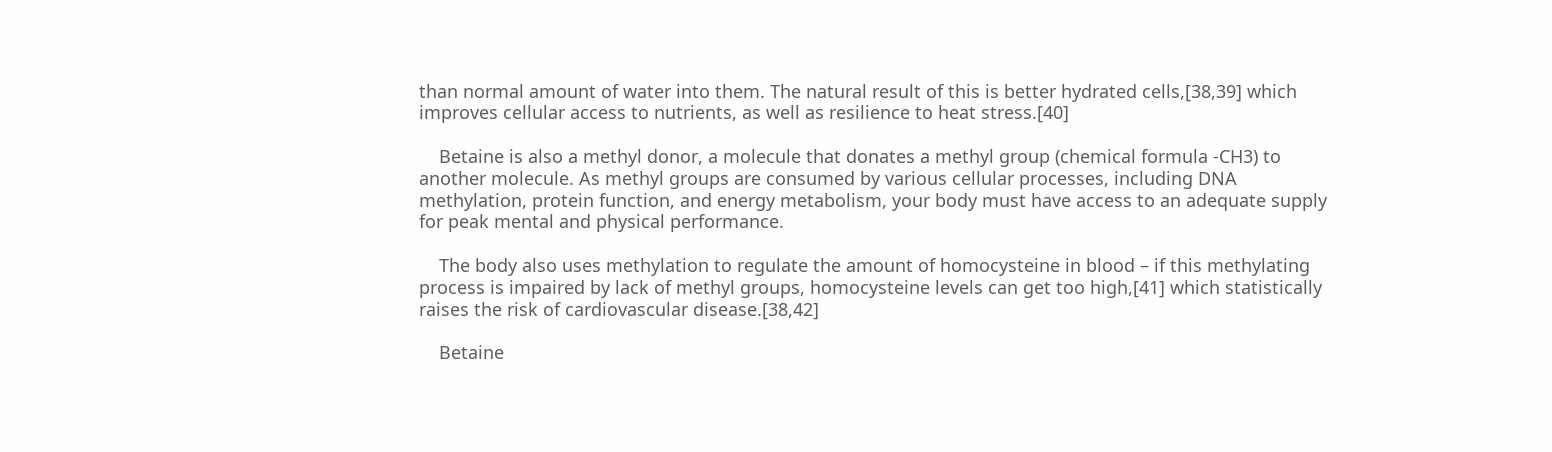than normal amount of water into them. The natural result of this is better hydrated cells,[38,39] which improves cellular access to nutrients, as well as resilience to heat stress.[40]

    Betaine is also a methyl donor, a molecule that donates a methyl group (chemical formula -CH3) to another molecule. As methyl groups are consumed by various cellular processes, including DNA methylation, protein function, and energy metabolism, your body must have access to an adequate supply for peak mental and physical performance.

    The body also uses methylation to regulate the amount of homocysteine in blood – if this methylating process is impaired by lack of methyl groups, homocysteine levels can get too high,[41] which statistically raises the risk of cardiovascular disease.[38,42]

    Betaine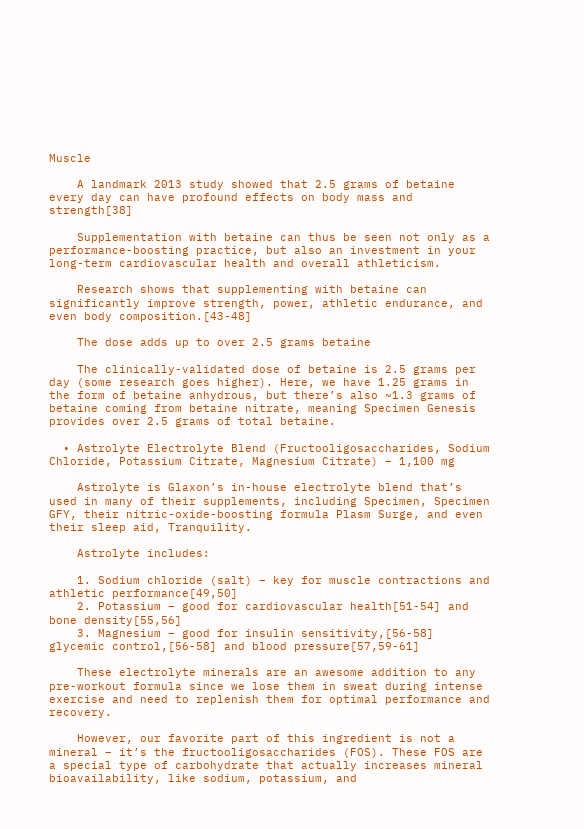Muscle

    A landmark 2013 study showed that 2.5 grams of betaine every day can have profound effects on body mass and strength[38]

    Supplementation with betaine can thus be seen not only as a performance-boosting practice, but also an investment in your long-term cardiovascular health and overall athleticism.

    Research shows that supplementing with betaine can significantly improve strength, power, athletic endurance, and even body composition.[43-48]

    The dose adds up to over 2.5 grams betaine

    The clinically-validated dose of betaine is 2.5 grams per day (some research goes higher). Here, we have 1.25 grams in the form of betaine anhydrous, but there’s also ~1.3 grams of betaine coming from betaine nitrate, meaning Specimen Genesis provides over 2.5 grams of total betaine.

  • Astrolyte Electrolyte Blend (Fructooligosaccharides, Sodium Chloride, Potassium Citrate, Magnesium Citrate) – 1,100 mg

    Astrolyte is Glaxon’s in-house electrolyte blend that’s used in many of their supplements, including Specimen, Specimen GFY, their nitric-oxide-boosting formula Plasm Surge, and even their sleep aid, Tranquility.

    Astrolyte includes:

    1. Sodium chloride (salt) – key for muscle contractions and athletic performance[49,50]
    2. Potassium – good for cardiovascular health[51-54] and bone density[55,56]
    3. Magnesium – good for insulin sensitivity,[56-58] glycemic control,[56-58] and blood pressure[57,59-61]

    These electrolyte minerals are an awesome addition to any pre-workout formula since we lose them in sweat during intense exercise and need to replenish them for optimal performance and recovery.

    However, our favorite part of this ingredient is not a mineral – it’s the fructooligosaccharides (FOS). These FOS are a special type of carbohydrate that actually increases mineral bioavailability, like sodium, potassium, and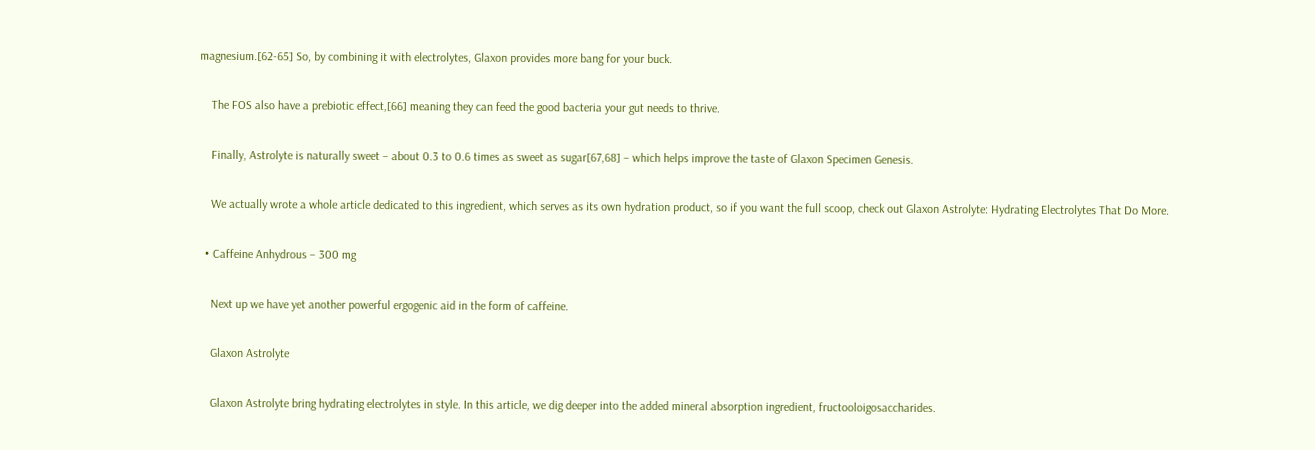magnesium.[62-65] So, by combining it with electrolytes, Glaxon provides more bang for your buck.

    The FOS also have a prebiotic effect,[66] meaning they can feed the good bacteria your gut needs to thrive.

    Finally, Astrolyte is naturally sweet – about 0.3 to 0.6 times as sweet as sugar[67,68] – which helps improve the taste of Glaxon Specimen Genesis.

    We actually wrote a whole article dedicated to this ingredient, which serves as its own hydration product, so if you want the full scoop, check out Glaxon Astrolyte: Hydrating Electrolytes That Do More.

  • Caffeine Anhydrous – 300 mg

    Next up we have yet another powerful ergogenic aid in the form of caffeine.

    Glaxon Astrolyte

    Glaxon Astrolyte bring hydrating electrolytes in style. In this article, we dig deeper into the added mineral absorption ingredient, fructooloigosaccharides.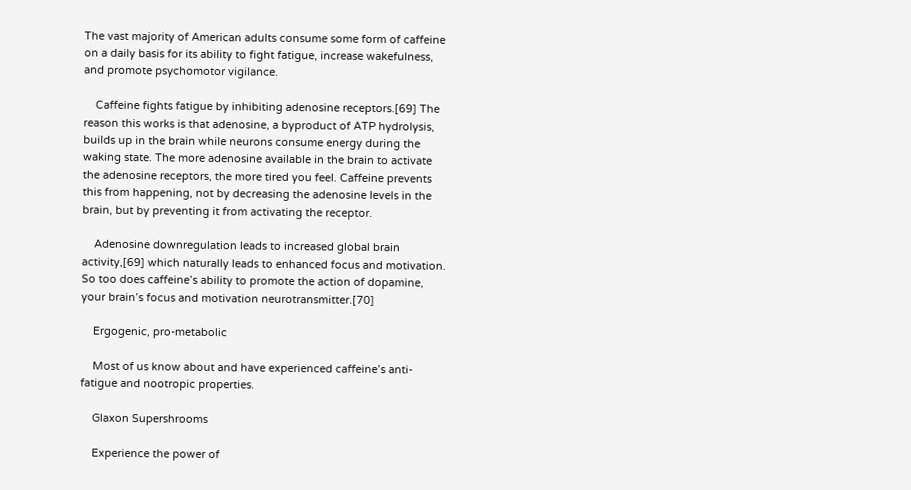The vast majority of American adults consume some form of caffeine on a daily basis for its ability to fight fatigue, increase wakefulness, and promote psychomotor vigilance.

    Caffeine fights fatigue by inhibiting adenosine receptors.[69] The reason this works is that adenosine, a byproduct of ATP hydrolysis, builds up in the brain while neurons consume energy during the waking state. The more adenosine available in the brain to activate the adenosine receptors, the more tired you feel. Caffeine prevents this from happening, not by decreasing the adenosine levels in the brain, but by preventing it from activating the receptor.

    Adenosine downregulation leads to increased global brain activity,[69] which naturally leads to enhanced focus and motivation. So too does caffeine’s ability to promote the action of dopamine, your brain’s focus and motivation neurotransmitter.[70]

    Ergogenic, pro-metabolic

    Most of us know about and have experienced caffeine’s anti-fatigue and nootropic properties.

    Glaxon Supershrooms

    Experience the power of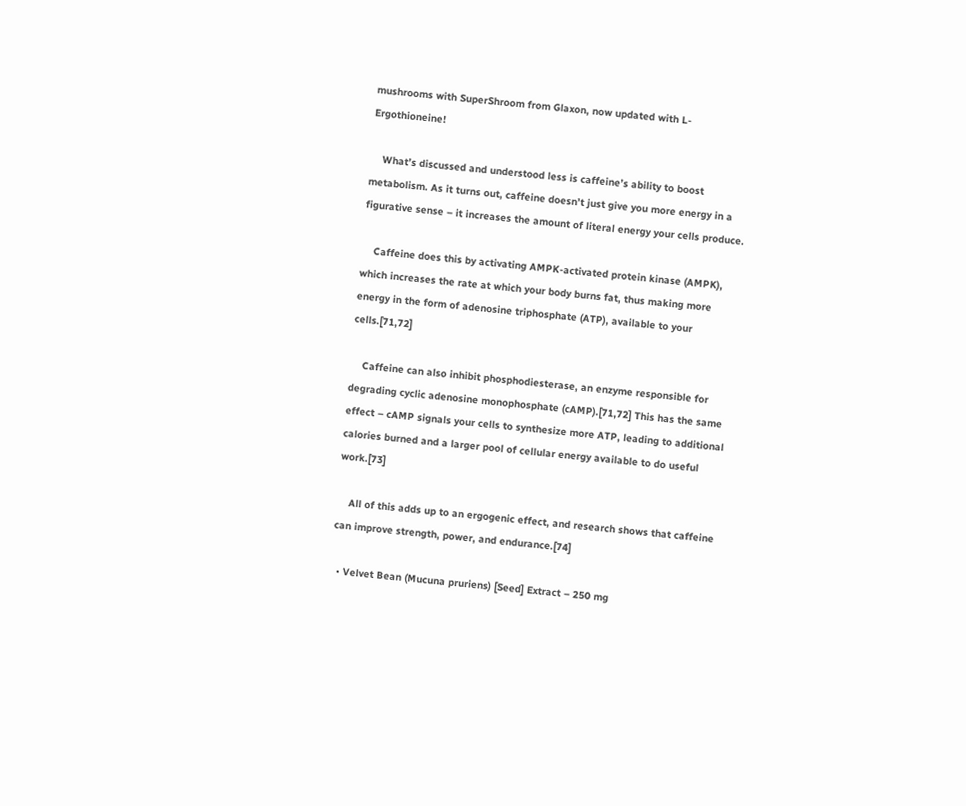mushrooms with SuperShroom from Glaxon, now updated with L-Ergothioneine!

    What’s discussed and understood less is caffeine’s ability to boost metabolism. As it turns out, caffeine doesn’t just give you more energy in a figurative sense – it increases the amount of literal energy your cells produce.

    Caffeine does this by activating AMPK-activated protein kinase (AMPK), which increases the rate at which your body burns fat, thus making more energy in the form of adenosine triphosphate (ATP), available to your cells.[71,72]

    Caffeine can also inhibit phosphodiesterase, an enzyme responsible for degrading cyclic adenosine monophosphate (cAMP).[71,72] This has the same effect – cAMP signals your cells to synthesize more ATP, leading to additional calories burned and a larger pool of cellular energy available to do useful work.[73]

    All of this adds up to an ergogenic effect, and research shows that caffeine can improve strength, power, and endurance.[74]

  • Velvet Bean (Mucuna pruriens) [Seed] Extract – 250 mg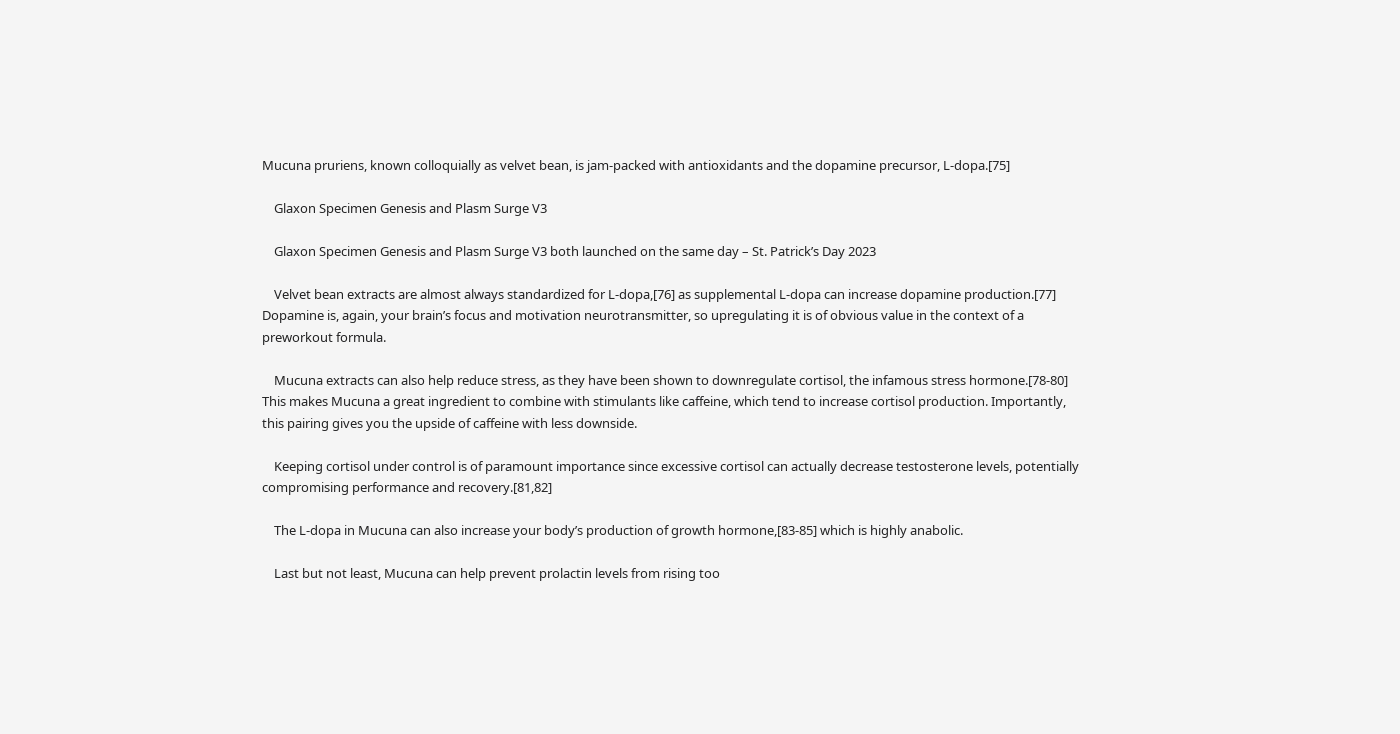Mucuna pruriens, known colloquially as velvet bean, is jam-packed with antioxidants and the dopamine precursor, L-dopa.[75]

    Glaxon Specimen Genesis and Plasm Surge V3

    Glaxon Specimen Genesis and Plasm Surge V3 both launched on the same day – St. Patrick’s Day 2023

    Velvet bean extracts are almost always standardized for L-dopa,[76] as supplemental L-dopa can increase dopamine production.[77] Dopamine is, again, your brain’s focus and motivation neurotransmitter, so upregulating it is of obvious value in the context of a preworkout formula.

    Mucuna extracts can also help reduce stress, as they have been shown to downregulate cortisol, the infamous stress hormone.[78-80] This makes Mucuna a great ingredient to combine with stimulants like caffeine, which tend to increase cortisol production. Importantly, this pairing gives you the upside of caffeine with less downside.

    Keeping cortisol under control is of paramount importance since excessive cortisol can actually decrease testosterone levels, potentially compromising performance and recovery.[81,82]

    The L-dopa in Mucuna can also increase your body’s production of growth hormone,[83-85] which is highly anabolic.

    Last but not least, Mucuna can help prevent prolactin levels from rising too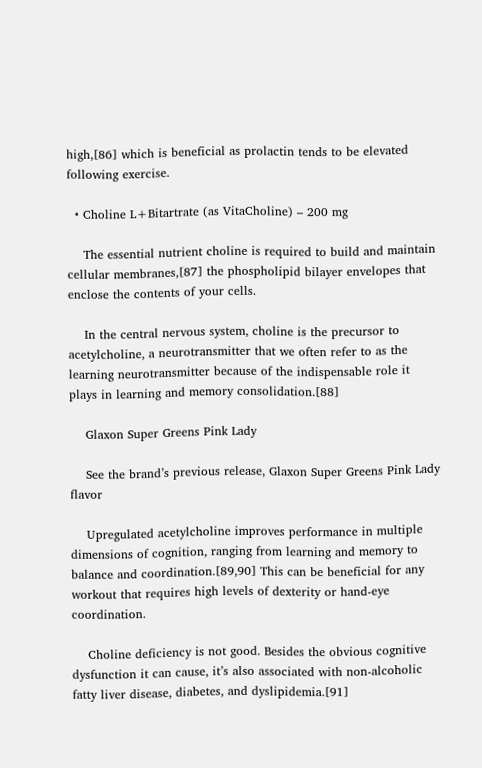high,[86] which is beneficial as prolactin tends to be elevated following exercise.

  • Choline L+Bitartrate (as VitaCholine) – 200 mg

    The essential nutrient choline is required to build and maintain cellular membranes,[87] the phospholipid bilayer envelopes that enclose the contents of your cells.

    In the central nervous system, choline is the precursor to acetylcholine, a neurotransmitter that we often refer to as the learning neurotransmitter because of the indispensable role it plays in learning and memory consolidation.[88]

    Glaxon Super Greens Pink Lady

    See the brand’s previous release, Glaxon Super Greens Pink Lady flavor

    Upregulated acetylcholine improves performance in multiple dimensions of cognition, ranging from learning and memory to balance and coordination.[89,90] This can be beneficial for any workout that requires high levels of dexterity or hand-eye coordination.

    Choline deficiency is not good. Besides the obvious cognitive dysfunction it can cause, it’s also associated with non-alcoholic fatty liver disease, diabetes, and dyslipidemia.[91]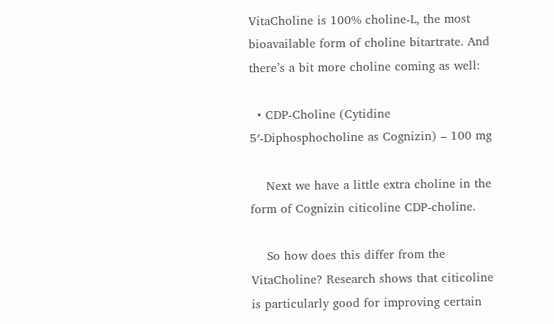VitaCholine is 100% choline-L, the most bioavailable form of choline bitartrate. And there’s a bit more choline coming as well:

  • CDP-Choline (Cytidine 5′-Diphosphocholine as Cognizin) – 100 mg

    Next we have a little extra choline in the form of Cognizin citicoline CDP-choline.

    So how does this differ from the VitaCholine? Research shows that citicoline is particularly good for improving certain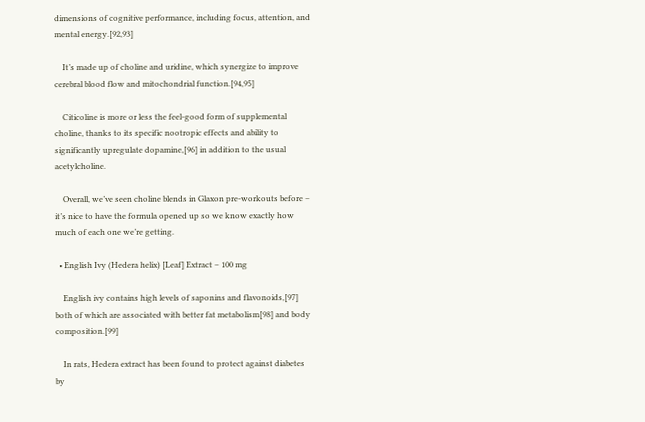dimensions of cognitive performance, including focus, attention, and mental energy.[92,93]

    It’s made up of choline and uridine, which synergize to improve cerebral blood flow and mitochondrial function.[94,95]

    Citicoline is more or less the feel-good form of supplemental choline, thanks to its specific nootropic effects and ability to significantly upregulate dopamine,[96] in addition to the usual acetylcholine.

    Overall, we’ve seen choline blends in Glaxon pre-workouts before – it’s nice to have the formula opened up so we know exactly how much of each one we’re getting.

  • English Ivy (Hedera helix) [Leaf] Extract – 100 mg

    English ivy contains high levels of saponins and flavonoids,[97] both of which are associated with better fat metabolism[98] and body composition.[99]

    In rats, Hedera extract has been found to protect against diabetes by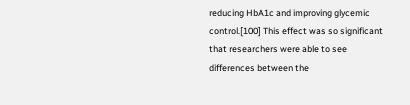reducing HbA1c and improving glycemic control.[100] This effect was so significant that researchers were able to see differences between the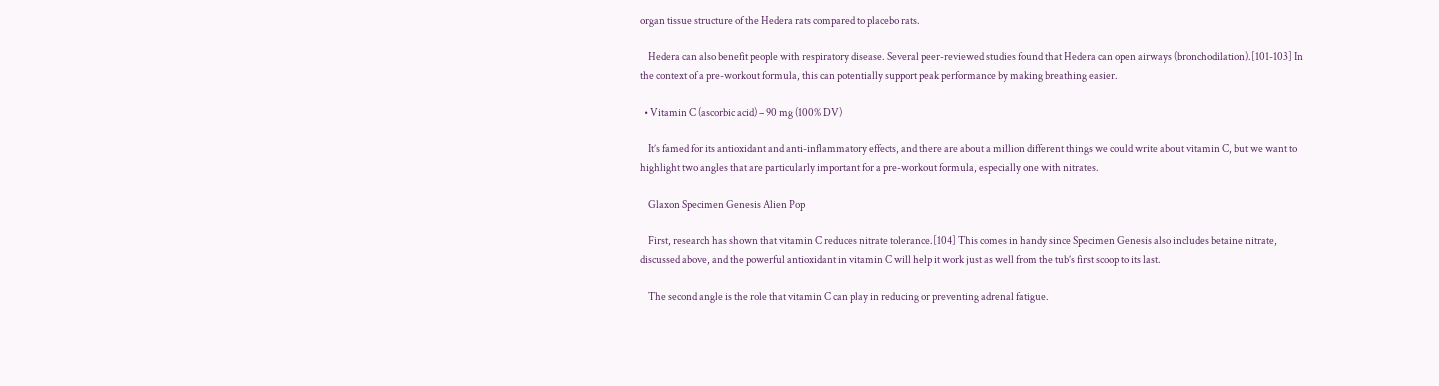organ tissue structure of the Hedera rats compared to placebo rats.

    Hedera can also benefit people with respiratory disease. Several peer-reviewed studies found that Hedera can open airways (bronchodilation).[101-103] In the context of a pre-workout formula, this can potentially support peak performance by making breathing easier.

  • Vitamin C (ascorbic acid) – 90 mg (100% DV)

    It’s famed for its antioxidant and anti-inflammatory effects, and there are about a million different things we could write about vitamin C, but we want to highlight two angles that are particularly important for a pre-workout formula, especially one with nitrates.

    Glaxon Specimen Genesis Alien Pop

    First, research has shown that vitamin C reduces nitrate tolerance.[104] This comes in handy since Specimen Genesis also includes betaine nitrate, discussed above, and the powerful antioxidant in vitamin C will help it work just as well from the tub’s first scoop to its last.

    The second angle is the role that vitamin C can play in reducing or preventing adrenal fatigue.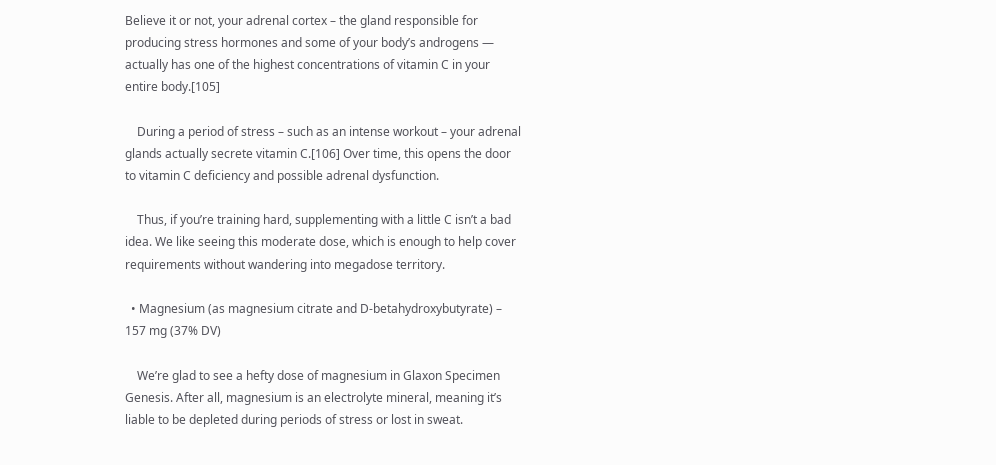Believe it or not, your adrenal cortex – the gland responsible for producing stress hormones and some of your body’s androgens — actually has one of the highest concentrations of vitamin C in your entire body.[105]

    During a period of stress – such as an intense workout – your adrenal glands actually secrete vitamin C.[106] Over time, this opens the door to vitamin C deficiency and possible adrenal dysfunction.

    Thus, if you’re training hard, supplementing with a little C isn’t a bad idea. We like seeing this moderate dose, which is enough to help cover requirements without wandering into megadose territory.

  • Magnesium (as magnesium citrate and D-betahydroxybutyrate) – 157 mg (37% DV)

    We’re glad to see a hefty dose of magnesium in Glaxon Specimen Genesis. After all, magnesium is an electrolyte mineral, meaning it’s liable to be depleted during periods of stress or lost in sweat.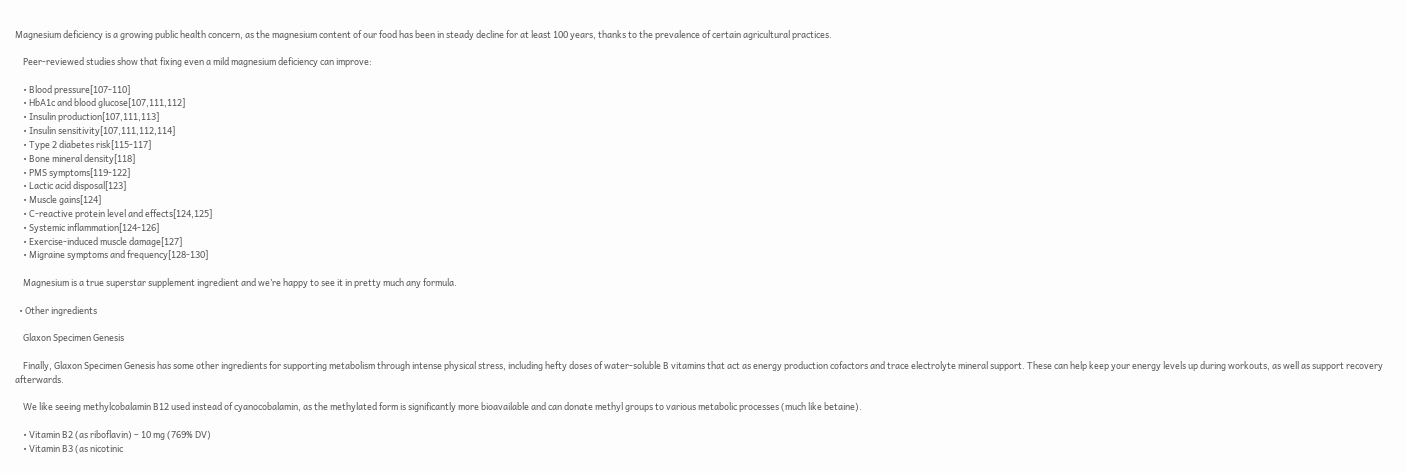Magnesium deficiency is a growing public health concern, as the magnesium content of our food has been in steady decline for at least 100 years, thanks to the prevalence of certain agricultural practices.

    Peer-reviewed studies show that fixing even a mild magnesium deficiency can improve:

    • Blood pressure[107-110]
    • HbA1c and blood glucose[107,111,112]
    • Insulin production[107,111,113]
    • Insulin sensitivity[107,111,112,114]
    • Type 2 diabetes risk[115-117]
    • Bone mineral density[118]
    • PMS symptoms[119-122]
    • Lactic acid disposal[123]
    • Muscle gains[124]
    • C-reactive protein level and effects[124,125]
    • Systemic inflammation[124-126]
    • Exercise-induced muscle damage[127]
    • Migraine symptoms and frequency[128-130]

    Magnesium is a true superstar supplement ingredient and we’re happy to see it in pretty much any formula.

  • Other ingredients

    Glaxon Specimen Genesis

    Finally, Glaxon Specimen Genesis has some other ingredients for supporting metabolism through intense physical stress, including hefty doses of water-soluble B vitamins that act as energy production cofactors and trace electrolyte mineral support. These can help keep your energy levels up during workouts, as well as support recovery afterwards.

    We like seeing methylcobalamin B12 used instead of cyanocobalamin, as the methylated form is significantly more bioavailable and can donate methyl groups to various metabolic processes (much like betaine).

    • Vitamin B2 (as riboflavin) – 10 mg (769% DV)
    • Vitamin B3 (as nicotinic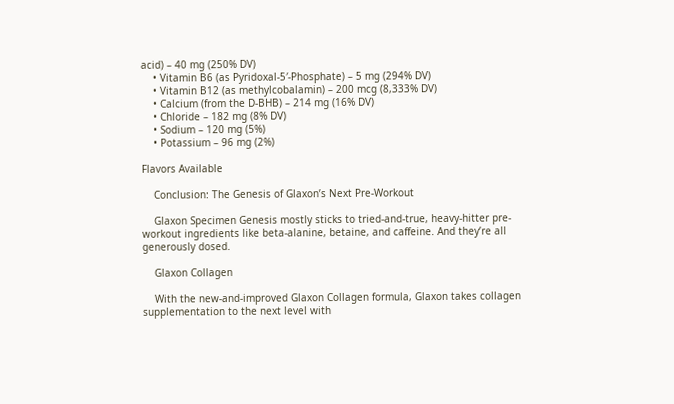acid) – 40 mg (250% DV)
    • Vitamin B6 (as Pyridoxal-5′-Phosphate) – 5 mg (294% DV)
    • Vitamin B12 (as methylcobalamin) – 200 mcg (8,333% DV)
    • Calcium (from the D-BHB) – 214 mg (16% DV)
    • Chloride – 182 mg (8% DV)
    • Sodium – 120 mg (5%)
    • Potassium – 96 mg (2%)

Flavors Available

    Conclusion: The Genesis of Glaxon’s Next Pre-Workout

    Glaxon Specimen Genesis mostly sticks to tried-and-true, heavy-hitter pre-workout ingredients like beta-alanine, betaine, and caffeine. And they’re all generously dosed.

    Glaxon Collagen

    With the new-and-improved Glaxon Collagen formula, Glaxon takes collagen supplementation to the next level with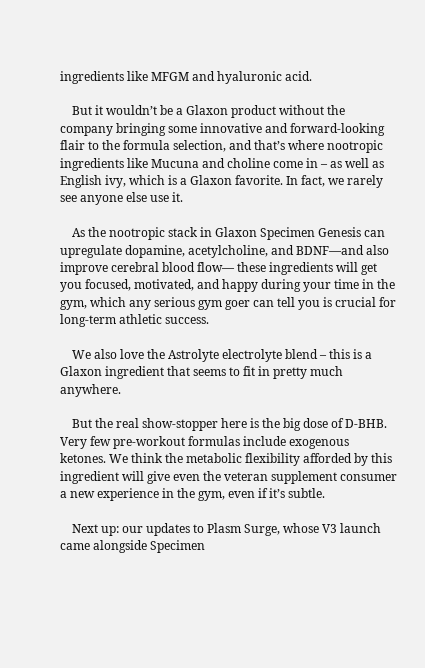ingredients like MFGM and hyaluronic acid.

    But it wouldn’t be a Glaxon product without the company bringing some innovative and forward-looking flair to the formula selection, and that’s where nootropic ingredients like Mucuna and choline come in – as well as English ivy, which is a Glaxon favorite. In fact, we rarely see anyone else use it.

    As the nootropic stack in Glaxon Specimen Genesis can upregulate dopamine, acetylcholine, and BDNF—and also improve cerebral blood flow— these ingredients will get you focused, motivated, and happy during your time in the gym, which any serious gym goer can tell you is crucial for long-term athletic success.

    We also love the Astrolyte electrolyte blend – this is a Glaxon ingredient that seems to fit in pretty much anywhere.

    But the real show-stopper here is the big dose of D-BHB. Very few pre-workout formulas include exogenous ketones. We think the metabolic flexibility afforded by this ingredient will give even the veteran supplement consumer a new experience in the gym, even if it’s subtle.

    Next up: our updates to Plasm Surge, whose V3 launch came alongside Specimen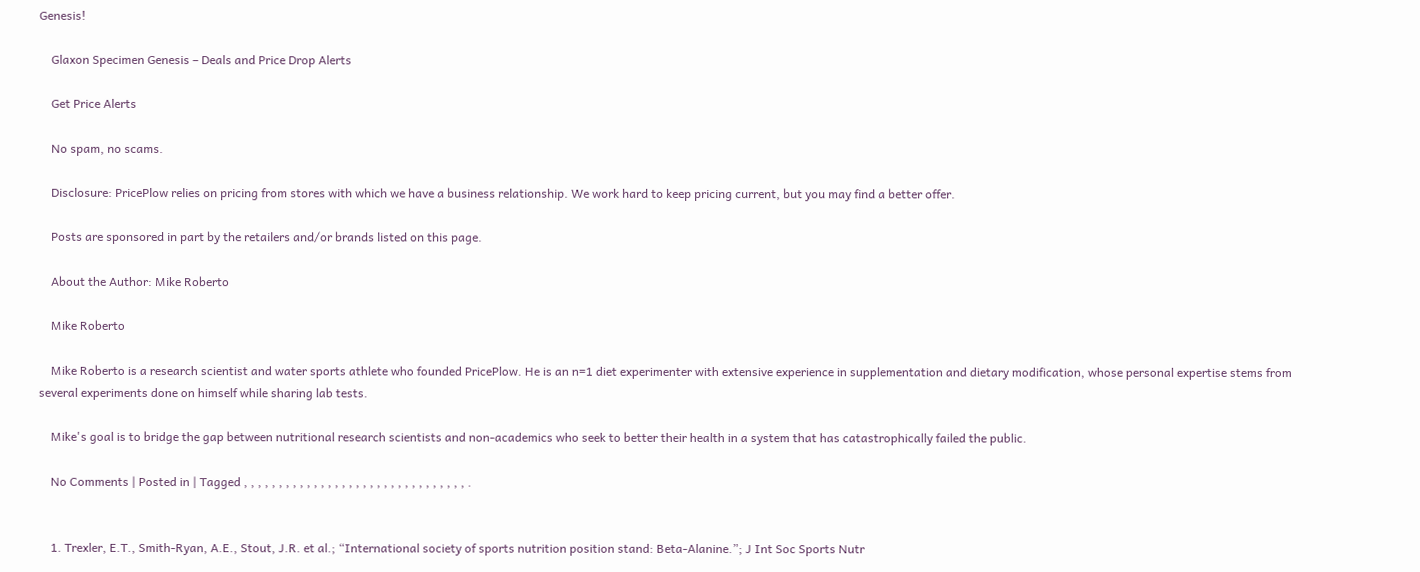Genesis!

    Glaxon Specimen Genesis – Deals and Price Drop Alerts

    Get Price Alerts

    No spam, no scams.

    Disclosure: PricePlow relies on pricing from stores with which we have a business relationship. We work hard to keep pricing current, but you may find a better offer.

    Posts are sponsored in part by the retailers and/or brands listed on this page.

    About the Author: Mike Roberto

    Mike Roberto

    Mike Roberto is a research scientist and water sports athlete who founded PricePlow. He is an n=1 diet experimenter with extensive experience in supplementation and dietary modification, whose personal expertise stems from several experiments done on himself while sharing lab tests.

    Mike's goal is to bridge the gap between nutritional research scientists and non-academics who seek to better their health in a system that has catastrophically failed the public.

    No Comments | Posted in | Tagged , , , , , , , , , , , , , , , , , , , , , , , , , , , , , , , , .


    1. Trexler, E.T., Smith-Ryan, A.E., Stout, J.R. et al.; “International society of sports nutrition position stand: Beta-Alanine.”; J Int Soc Sports Nutr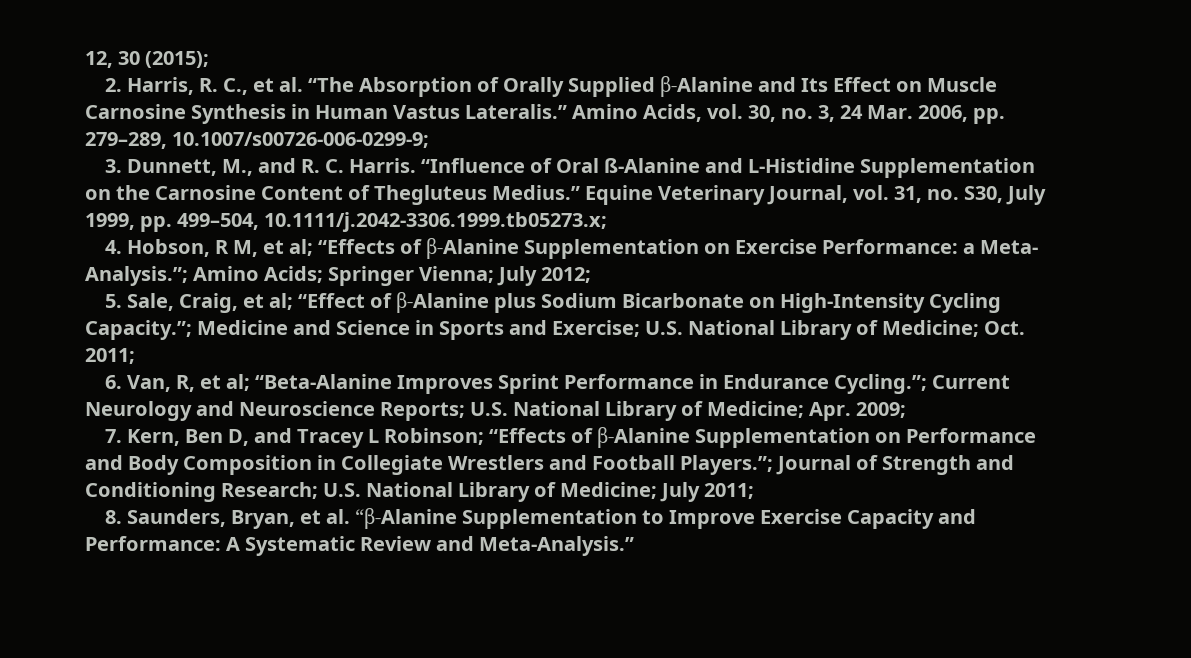12, 30 (2015);
    2. Harris, R. C., et al. “The Absorption of Orally Supplied β-Alanine and Its Effect on Muscle Carnosine Synthesis in Human Vastus Lateralis.” Amino Acids, vol. 30, no. 3, 24 Mar. 2006, pp. 279–289, 10.1007/s00726-006-0299-9;
    3. Dunnett, M., and R. C. Harris. “Influence of Oral ß-Alanine and L-Histidine Supplementation on the Carnosine Content of Thegluteus Medius.” Equine Veterinary Journal, vol. 31, no. S30, July 1999, pp. 499–504, 10.1111/j.2042-3306.1999.tb05273.x;
    4. Hobson, R M, et al; “Effects of β-Alanine Supplementation on Exercise Performance: a Meta-Analysis.”; Amino Acids; Springer Vienna; July 2012;
    5. Sale, Craig, et al; “Effect of β-Alanine plus Sodium Bicarbonate on High-Intensity Cycling Capacity.”; Medicine and Science in Sports and Exercise; U.S. National Library of Medicine; Oct. 2011;
    6. Van, R, et al; “Beta-Alanine Improves Sprint Performance in Endurance Cycling.”; Current Neurology and Neuroscience Reports; U.S. National Library of Medicine; Apr. 2009;
    7. Kern, Ben D, and Tracey L Robinson; “Effects of β-Alanine Supplementation on Performance and Body Composition in Collegiate Wrestlers and Football Players.”; Journal of Strength and Conditioning Research; U.S. National Library of Medicine; July 2011;
    8. Saunders, Bryan, et al. “β-Alanine Supplementation to Improve Exercise Capacity and Performance: A Systematic Review and Meta-Analysis.”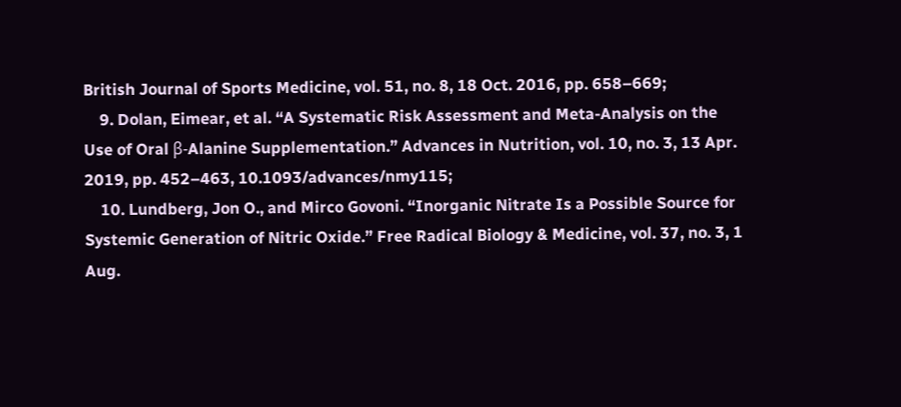British Journal of Sports Medicine, vol. 51, no. 8, 18 Oct. 2016, pp. 658–669;
    9. Dolan, Eimear, et al. “A Systematic Risk Assessment and Meta-Analysis on the Use of Oral β-Alanine Supplementation.” Advances in Nutrition, vol. 10, no. 3, 13 Apr. 2019, pp. 452–463, 10.1093/advances/nmy115;
    10. Lundberg, Jon O., and Mirco Govoni. “Inorganic Nitrate Is a Possible Source for Systemic Generation of Nitric Oxide.” Free Radical Biology & Medicine, vol. 37, no. 3, 1 Aug.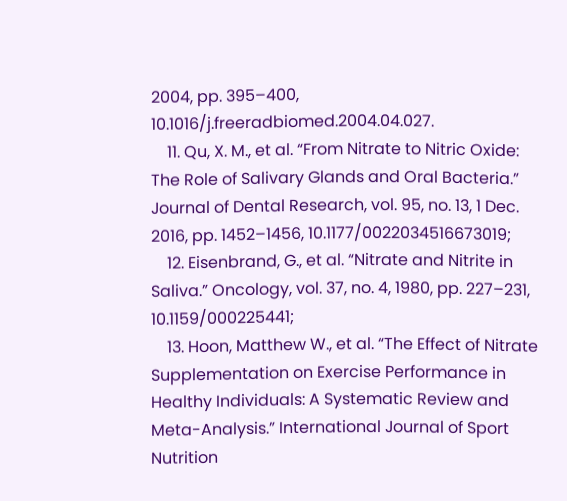2004, pp. 395–400, 10.1016/j.freeradbiomed.2004.04.027.
    11. Qu, X. M., et al. “From Nitrate to Nitric Oxide: The Role of Salivary Glands and Oral Bacteria.” Journal of Dental Research, vol. 95, no. 13, 1 Dec. 2016, pp. 1452–1456, 10.1177/0022034516673019;
    12. Eisenbrand, G., et al. “Nitrate and Nitrite in Saliva.” Oncology, vol. 37, no. 4, 1980, pp. 227–231, 10.1159/000225441;
    13. Hoon, Matthew W., et al. “The Effect of Nitrate Supplementation on Exercise Performance in Healthy Individuals: A Systematic Review and Meta-Analysis.” International Journal of Sport Nutrition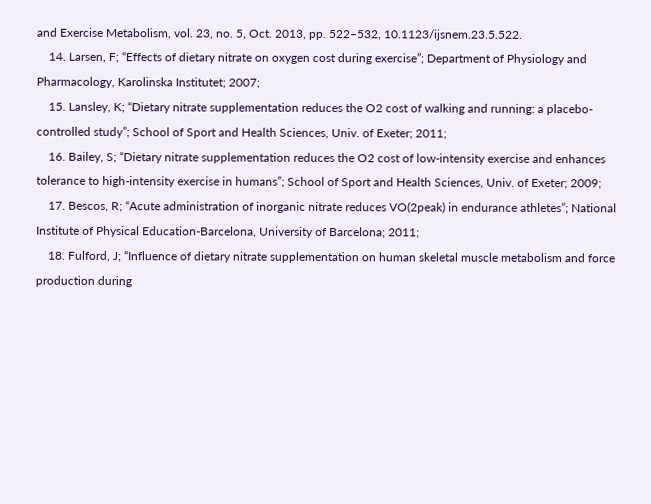and Exercise Metabolism, vol. 23, no. 5, Oct. 2013, pp. 522–532, 10.1123/ijsnem.23.5.522.
    14. Larsen, F; “Effects of dietary nitrate on oxygen cost during exercise”; Department of Physiology and Pharmacology, Karolinska Institutet; 2007;
    15. Lansley, K; “Dietary nitrate supplementation reduces the O2 cost of walking and running: a placebo-controlled study”; School of Sport and Health Sciences, Univ. of Exeter; 2011;
    16. Bailey, S; “Dietary nitrate supplementation reduces the O2 cost of low-intensity exercise and enhances tolerance to high-intensity exercise in humans”; School of Sport and Health Sciences, Univ. of Exeter; 2009;
    17. Bescos, R; “Acute administration of inorganic nitrate reduces VO(2peak) in endurance athletes”; National Institute of Physical Education-Barcelona, University of Barcelona; 2011;
    18. Fulford, J; “Influence of dietary nitrate supplementation on human skeletal muscle metabolism and force production during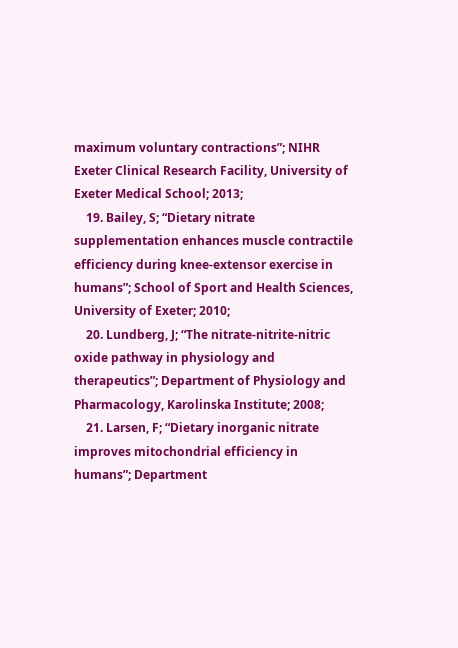maximum voluntary contractions”; NIHR Exeter Clinical Research Facility, University of Exeter Medical School; 2013;
    19. Bailey, S; “Dietary nitrate supplementation enhances muscle contractile efficiency during knee-extensor exercise in humans”; School of Sport and Health Sciences, University of Exeter; 2010;
    20. Lundberg, J; “The nitrate-nitrite-nitric oxide pathway in physiology and therapeutics”; Department of Physiology and Pharmacology, Karolinska Institute; 2008;
    21. Larsen, F; “Dietary inorganic nitrate improves mitochondrial efficiency in humans”; Department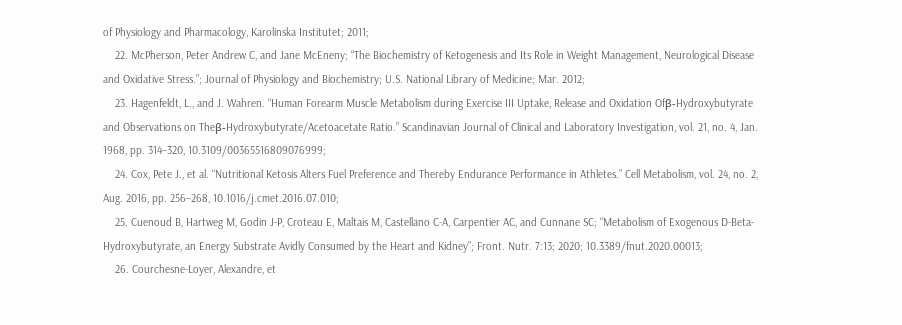of Physiology and Pharmacology, Karolinska Institutet; 2011;
    22. McPherson, Peter Andrew C, and Jane McEneny; “The Biochemistry of Ketogenesis and Its Role in Weight Management, Neurological Disease and Oxidative Stress.”; Journal of Physiology and Biochemistry; U.S. National Library of Medicine; Mar. 2012;
    23. Hagenfeldt, L., and J. Wahren. “Human Forearm Muscle Metabolism during Exercise III Uptake, Release and Oxidation Ofβ-Hydroxybutyrate and Observations on Theβ-Hydroxybutyrate/Acetoacetate Ratio.” Scandinavian Journal of Clinical and Laboratory Investigation, vol. 21, no. 4, Jan. 1968, pp. 314–320, 10.3109/00365516809076999;
    24. Cox, Pete J., et al. “Nutritional Ketosis Alters Fuel Preference and Thereby Endurance Performance in Athletes.” Cell Metabolism, vol. 24, no. 2, Aug. 2016, pp. 256–268, 10.1016/j.cmet.2016.07.010;
    25. Cuenoud B, Hartweg M, Godin J-P, Croteau E, Maltais M, Castellano C-A, Carpentier AC, and Cunnane SC; “Metabolism of Exogenous D-Beta-Hydroxybutyrate, an Energy Substrate Avidly Consumed by the Heart and Kidney”; Front. Nutr. 7:13; 2020; 10.3389/fnut.2020.00013;
    26. Courchesne-Loyer, Alexandre, et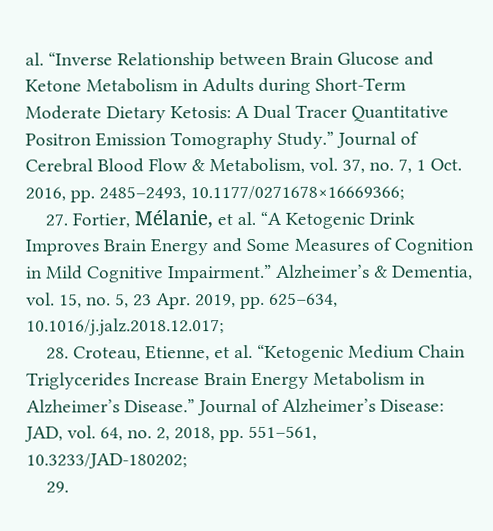al. “Inverse Relationship between Brain Glucose and Ketone Metabolism in Adults during Short-Term Moderate Dietary Ketosis: A Dual Tracer Quantitative Positron Emission Tomography Study.” Journal of Cerebral Blood Flow & Metabolism, vol. 37, no. 7, 1 Oct. 2016, pp. 2485–2493, 10.1177/0271678×16669366;
    27. Fortier, Mélanie, et al. “A Ketogenic Drink Improves Brain Energy and Some Measures of Cognition in Mild Cognitive Impairment.” Alzheimer’s & Dementia, vol. 15, no. 5, 23 Apr. 2019, pp. 625–634, 10.1016/j.jalz.2018.12.017;
    28. Croteau, Etienne, et al. “Ketogenic Medium Chain Triglycerides Increase Brain Energy Metabolism in Alzheimer’s Disease.” Journal of Alzheimer’s Disease: JAD, vol. 64, no. 2, 2018, pp. 551–561, 10.3233/JAD-180202;
    29.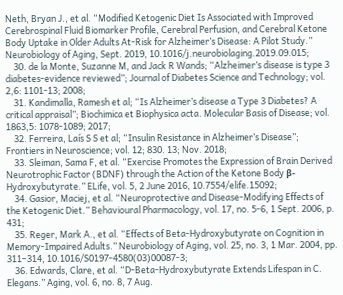Neth, Bryan J., et al. “Modified Ketogenic Diet Is Associated with Improved Cerebrospinal Fluid Biomarker Profile, Cerebral Perfusion, and Cerebral Ketone Body Uptake in Older Adults At-Risk for Alzheimer’s Disease: A Pilot Study.” Neurobiology of Aging, Sept. 2019, 10.1016/j.neurobiolaging.2019.09.015;
    30. de la Monte, Suzanne M, and Jack R Wands; “Alzheimer’s disease is type 3 diabetes-evidence reviewed”; Journal of Diabetes Science and Technology; vol. 2,6: 1101-13; 2008;
    31. Kandimalla, Ramesh et al; “Is Alzheimer’s disease a Type 3 Diabetes? A critical appraisal”; Biochimica et Biophysica acta. Molecular Basis of Disease; vol. 1863,5: 1078-1089; 2017;
    32. Ferreira, Laís S S et al; “Insulin Resistance in Alzheimer’s Disease”; Frontiers in Neuroscience; vol. 12; 830. 13; Nov. 2018;
    33. Sleiman, Sama F, et al. “Exercise Promotes the Expression of Brain Derived Neurotrophic Factor (BDNF) through the Action of the Ketone Body β-Hydroxybutyrate.” ELife, vol. 5, 2 June 2016, 10.7554/elife.15092;
    34. Gasior, Maciej, et al. “Neuroprotective and Disease-Modifying Effects of the Ketogenic Diet.” Behavioural Pharmacology, vol. 17, no. 5-6, 1 Sept. 2006, p. 431;
    35. Reger, Mark A., et al. “Effects of Beta-Hydroxybutyrate on Cognition in Memory-Impaired Adults.” Neurobiology of Aging, vol. 25, no. 3, 1 Mar. 2004, pp. 311–314, 10.1016/S0197-4580(03)00087-3;
    36. Edwards, Clare, et al. “D-Beta-Hydroxybutyrate Extends Lifespan in C. Elegans.” Aging, vol. 6, no. 8, 7 Aug.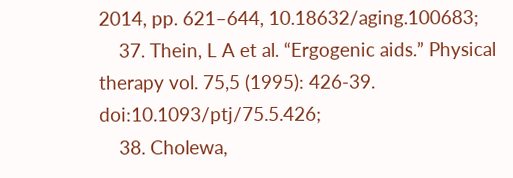2014, pp. 621–644, 10.18632/aging.100683;
    37. Thein, L A et al. “Ergogenic aids.” Physical therapy vol. 75,5 (1995): 426-39. doi:10.1093/ptj/75.5.426;
    38. Cholewa,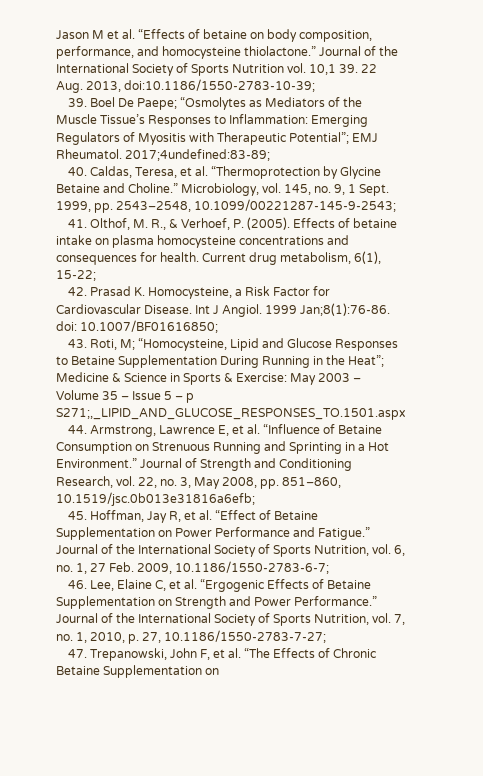Jason M et al. “Effects of betaine on body composition, performance, and homocysteine thiolactone.” Journal of the International Society of Sports Nutrition vol. 10,1 39. 22 Aug. 2013, doi:10.1186/1550-2783-10-39;
    39. Boel De Paepe; “Osmolytes as Mediators of the Muscle Tissue’s Responses to Inflammation: Emerging Regulators of Myositis with Therapeutic Potential”; EMJ Rheumatol. 2017;4undefined:83-89;
    40. Caldas, Teresa, et al. “Thermoprotection by Glycine Betaine and Choline.” Microbiology, vol. 145, no. 9, 1 Sept. 1999, pp. 2543–2548, 10.1099/00221287-145-9-2543;
    41. Olthof, M. R., & Verhoef, P. (2005). Effects of betaine intake on plasma homocysteine concentrations and consequences for health. Current drug metabolism, 6(1), 15-22;
    42. Prasad K. Homocysteine, a Risk Factor for Cardiovascular Disease. Int J Angiol. 1999 Jan;8(1):76-86. doi: 10.1007/BF01616850;
    43. Roti, M; “Homocysteine, Lipid and Glucose Responses to Betaine Supplementation During Running in the Heat”; Medicine & Science in Sports & Exercise: May 2003 – Volume 35 – Issue 5 – p S271;,_LIPID_AND_GLUCOSE_RESPONSES_TO.1501.aspx
    44. Armstrong, Lawrence E, et al. “Influence of Betaine Consumption on Strenuous Running and Sprinting in a Hot Environment.” Journal of Strength and Conditioning Research, vol. 22, no. 3, May 2008, pp. 851–860, 10.1519/jsc.0b013e31816a6efb;
    45. Hoffman, Jay R, et al. “Effect of Betaine Supplementation on Power Performance and Fatigue.” Journal of the International Society of Sports Nutrition, vol. 6, no. 1, 27 Feb. 2009, 10.1186/1550-2783-6-7;
    46. Lee, Elaine C, et al. “Ergogenic Effects of Betaine Supplementation on Strength and Power Performance.” Journal of the International Society of Sports Nutrition, vol. 7, no. 1, 2010, p. 27, 10.1186/1550-2783-7-27;
    47. Trepanowski, John F, et al. “The Effects of Chronic Betaine Supplementation on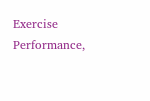Exercise Performance,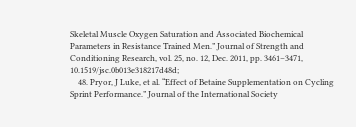Skeletal Muscle Oxygen Saturation and Associated Biochemical Parameters in Resistance Trained Men.” Journal of Strength and Conditioning Research, vol. 25, no. 12, Dec. 2011, pp. 3461–3471, 10.1519/jsc.0b013e318217d48d;
    48. Pryor, J Luke, et al. “Effect of Betaine Supplementation on Cycling Sprint Performance.” Journal of the International Society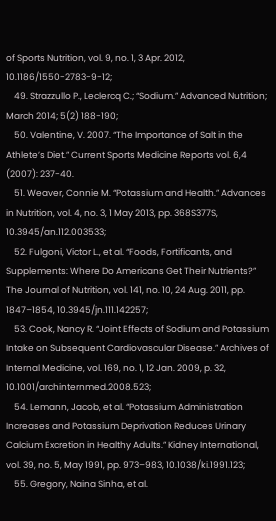of Sports Nutrition, vol. 9, no. 1, 3 Apr. 2012, 10.1186/1550-2783-9-12;
    49. Strazzullo P., Leclercq C.; “Sodium.” Advanced Nutrition; March 2014; 5(2) 188-190;
    50. Valentine, V. 2007. “The Importance of Salt in the Athlete’s Diet.” Current Sports Medicine Reports vol. 6,4 (2007): 237-40.
    51. Weaver, Connie M. “Potassium and Health.” Advances in Nutrition, vol. 4, no. 3, 1 May 2013, pp. 368S377S, 10.3945/an.112.003533;
    52. Fulgoni, Victor L., et al. “Foods, Fortificants, and Supplements: Where Do Americans Get Their Nutrients?” The Journal of Nutrition, vol. 141, no. 10, 24 Aug. 2011, pp. 1847–1854, 10.3945/jn.111.142257;
    53. Cook, Nancy R. “Joint Effects of Sodium and Potassium Intake on Subsequent Cardiovascular Disease.” Archives of Internal Medicine, vol. 169, no. 1, 12 Jan. 2009, p. 32, 10.1001/archinternmed.2008.523;
    54. Lemann, Jacob, et al. “Potassium Administration Increases and Potassium Deprivation Reduces Urinary Calcium Excretion in Healthy Adults.” Kidney International, vol. 39, no. 5, May 1991, pp. 973–983, 10.1038/ki.1991.123;
    55. Gregory, Naina Sinha, et al.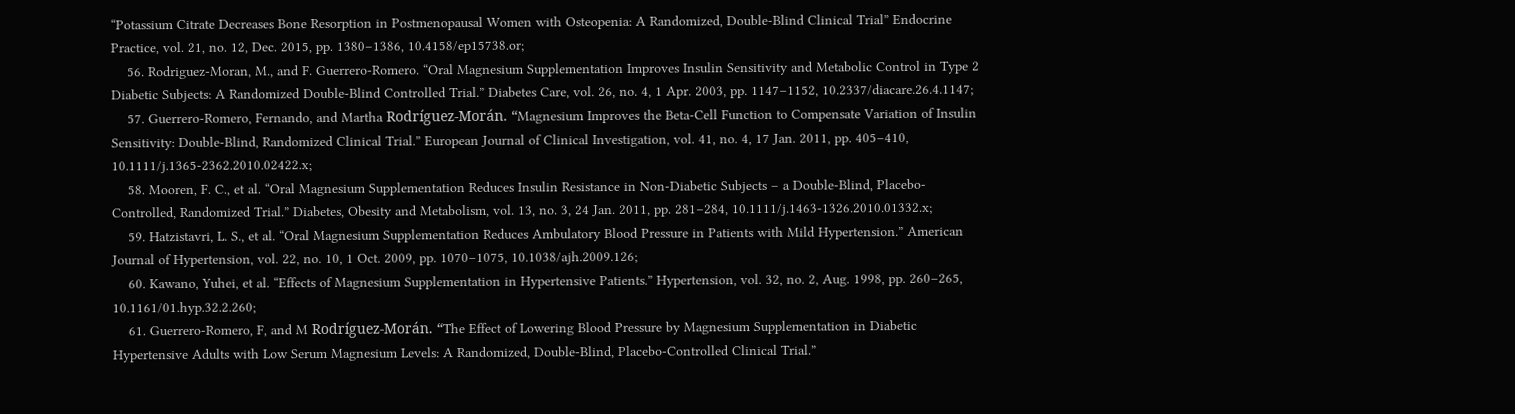“Potassium Citrate Decreases Bone Resorption in Postmenopausal Women with Osteopenia: A Randomized, Double-Blind Clinical Trial” Endocrine Practice, vol. 21, no. 12, Dec. 2015, pp. 1380–1386, 10.4158/ep15738.or;
    56. Rodriguez-Moran, M., and F. Guerrero-Romero. “Oral Magnesium Supplementation Improves Insulin Sensitivity and Metabolic Control in Type 2 Diabetic Subjects: A Randomized Double-Blind Controlled Trial.” Diabetes Care, vol. 26, no. 4, 1 Apr. 2003, pp. 1147–1152, 10.2337/diacare.26.4.1147;
    57. Guerrero-Romero, Fernando, and Martha Rodríguez-Morán. “Magnesium Improves the Beta-Cell Function to Compensate Variation of Insulin Sensitivity: Double-Blind, Randomized Clinical Trial.” European Journal of Clinical Investigation, vol. 41, no. 4, 17 Jan. 2011, pp. 405–410, 10.1111/j.1365-2362.2010.02422.x;
    58. Mooren, F. C., et al. “Oral Magnesium Supplementation Reduces Insulin Resistance in Non-Diabetic Subjects – a Double-Blind, Placebo-Controlled, Randomized Trial.” Diabetes, Obesity and Metabolism, vol. 13, no. 3, 24 Jan. 2011, pp. 281–284, 10.1111/j.1463-1326.2010.01332.x;
    59. Hatzistavri, L. S., et al. “Oral Magnesium Supplementation Reduces Ambulatory Blood Pressure in Patients with Mild Hypertension.” American Journal of Hypertension, vol. 22, no. 10, 1 Oct. 2009, pp. 1070–1075, 10.1038/ajh.2009.126;
    60. Kawano, Yuhei, et al. “Effects of Magnesium Supplementation in Hypertensive Patients.” Hypertension, vol. 32, no. 2, Aug. 1998, pp. 260–265, 10.1161/01.hyp.32.2.260;
    61. Guerrero-Romero, F, and M Rodríguez-Morán. “The Effect of Lowering Blood Pressure by Magnesium Supplementation in Diabetic Hypertensive Adults with Low Serum Magnesium Levels: A Randomized, Double-Blind, Placebo-Controlled Clinical Trial.”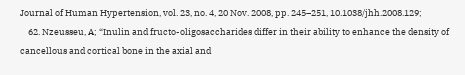Journal of Human Hypertension, vol. 23, no. 4, 20 Nov. 2008, pp. 245–251, 10.1038/jhh.2008.129;
    62. Nzeusseu, A; “Inulin and fructo-oligosaccharides differ in their ability to enhance the density of cancellous and cortical bone in the axial and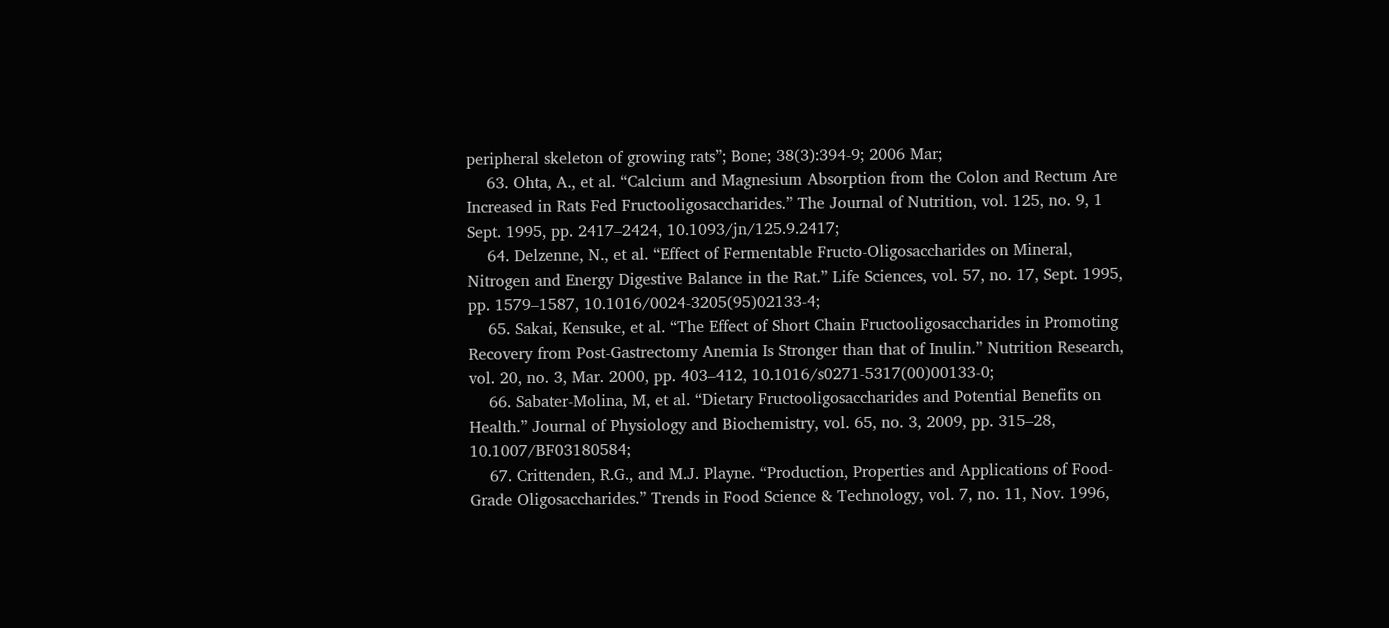peripheral skeleton of growing rats”; Bone; 38(3):394-9; 2006 Mar;
    63. Ohta, A., et al. “Calcium and Magnesium Absorption from the Colon and Rectum Are Increased in Rats Fed Fructooligosaccharides.” The Journal of Nutrition, vol. 125, no. 9, 1 Sept. 1995, pp. 2417–2424, 10.1093/jn/125.9.2417;
    64. Delzenne, N., et al. “Effect of Fermentable Fructo-Oligosaccharides on Mineral, Nitrogen and Energy Digestive Balance in the Rat.” Life Sciences, vol. 57, no. 17, Sept. 1995, pp. 1579–1587, 10.1016/0024-3205(95)02133-4;
    65. Sakai, Kensuke, et al. “The Effect of Short Chain Fructooligosaccharides in Promoting Recovery from Post-Gastrectomy Anemia Is Stronger than that of Inulin.” Nutrition Research, vol. 20, no. 3, Mar. 2000, pp. 403–412, 10.1016/s0271-5317(00)00133-0;
    66. Sabater-Molina, M, et al. “Dietary Fructooligosaccharides and Potential Benefits on Health.” Journal of Physiology and Biochemistry, vol. 65, no. 3, 2009, pp. 315–28, 10.1007/BF03180584;
    67. Crittenden, R.G., and M.J. Playne. “Production, Properties and Applications of Food-Grade Oligosaccharides.” Trends in Food Science & Technology, vol. 7, no. 11, Nov. 1996,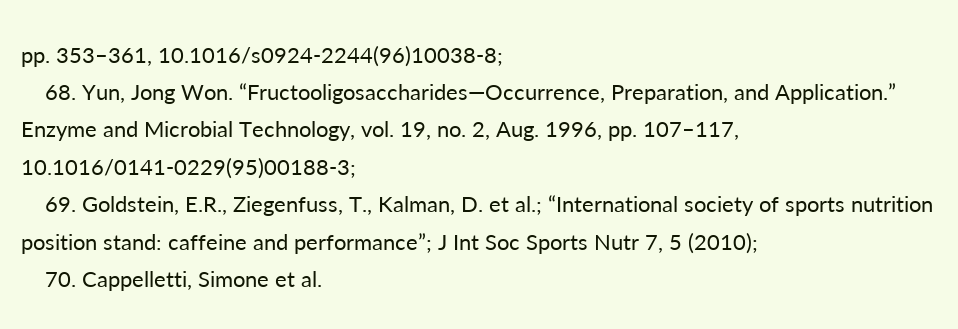pp. 353–361, 10.1016/s0924-2244(96)10038-8;
    68. Yun, Jong Won. “Fructooligosaccharides—Occurrence, Preparation, and Application.” Enzyme and Microbial Technology, vol. 19, no. 2, Aug. 1996, pp. 107–117, 10.1016/0141-0229(95)00188-3;
    69. Goldstein, E.R., Ziegenfuss, T., Kalman, D. et al.; “International society of sports nutrition position stand: caffeine and performance”; J Int Soc Sports Nutr 7, 5 (2010);
    70. Cappelletti, Simone et al.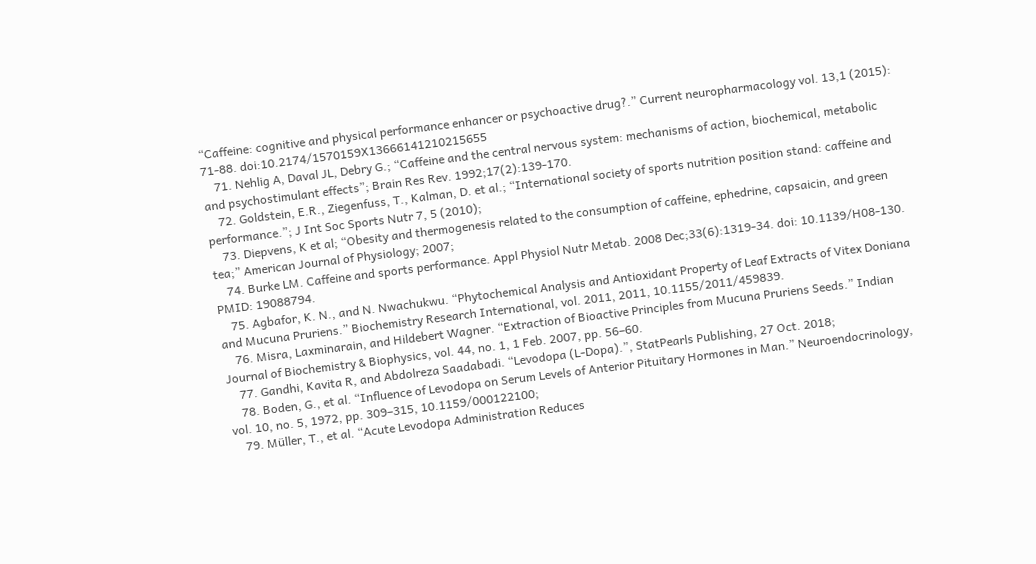“Caffeine: cognitive and physical performance enhancer or psychoactive drug?.” Current neuropharmacology vol. 13,1 (2015): 71-88. doi:10.2174/1570159X13666141210215655
    71. Nehlig A, Daval JL, Debry G.; “Caffeine and the central nervous system: mechanisms of action, biochemical, metabolic and psychostimulant effects”; Brain Res Rev. 1992;17(2):139-170.
    72. Goldstein, E.R., Ziegenfuss, T., Kalman, D. et al.; “International society of sports nutrition position stand: caffeine and performance.”; J Int Soc Sports Nutr 7, 5 (2010);
    73. Diepvens, K et al; “Obesity and thermogenesis related to the consumption of caffeine, ephedrine, capsaicin, and green tea;” American Journal of Physiology; 2007;
    74. Burke LM. Caffeine and sports performance. Appl Physiol Nutr Metab. 2008 Dec;33(6):1319-34. doi: 10.1139/H08-130. PMID: 19088794.
    75. Agbafor, K. N., and N. Nwachukwu. “Phytochemical Analysis and Antioxidant Property of Leaf Extracts of Vitex Doniana and Mucuna Pruriens.” Biochemistry Research International, vol. 2011, 2011, 10.1155/2011/459839.
    76. Misra, Laxminarain, and Hildebert Wagner. “Extraction of Bioactive Principles from Mucuna Pruriens Seeds.” Indian Journal of Biochemistry & Biophysics, vol. 44, no. 1, 1 Feb. 2007, pp. 56–60.
    77. Gandhi, Kavita R, and Abdolreza Saadabadi. “Levodopa (L-Dopa).”, StatPearls Publishing, 27 Oct. 2018;
    78. Boden, G., et al. “Influence of Levodopa on Serum Levels of Anterior Pituitary Hormones in Man.” Neuroendocrinology, vol. 10, no. 5, 1972, pp. 309–315, 10.1159/000122100;
    79. Müller, T., et al. “Acute Levodopa Administration Reduces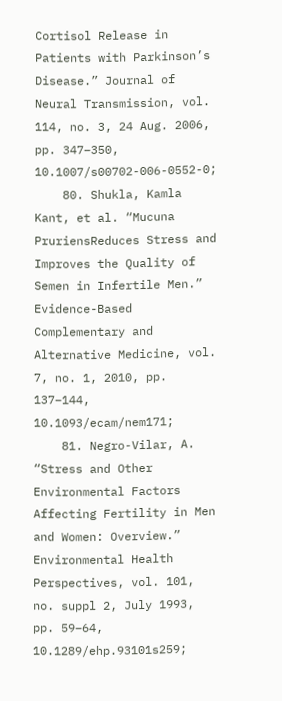Cortisol Release in Patients with Parkinson’s Disease.” Journal of Neural Transmission, vol. 114, no. 3, 24 Aug. 2006, pp. 347–350, 10.1007/s00702-006-0552-0;
    80. Shukla, Kamla Kant, et al. “Mucuna PruriensReduces Stress and Improves the Quality of Semen in Infertile Men.” Evidence-Based Complementary and Alternative Medicine, vol. 7, no. 1, 2010, pp. 137–144, 10.1093/ecam/nem171;
    81. Negro-Vilar, A. “Stress and Other Environmental Factors Affecting Fertility in Men and Women: Overview.” Environmental Health Perspectives, vol. 101, no. suppl 2, July 1993, pp. 59–64, 10.1289/ehp.93101s259;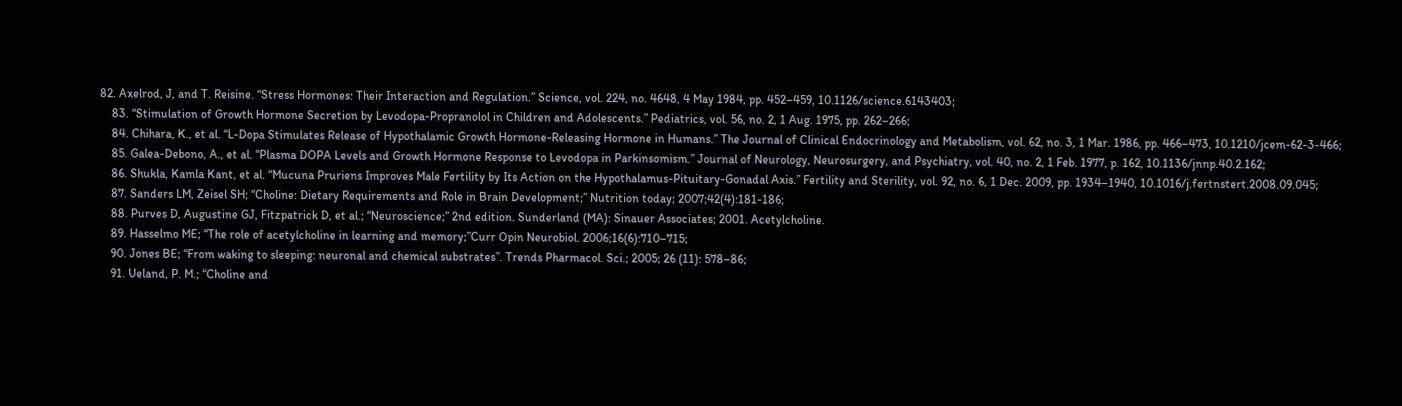82. Axelrod, J, and T. Reisine. “Stress Hormones: Their Interaction and Regulation.” Science, vol. 224, no. 4648, 4 May 1984, pp. 452–459, 10.1126/science.6143403;
    83. “Stimulation of Growth Hormone Secretion by Levodopa-Propranolol in Children and Adolescents.” Pediatrics, vol. 56, no. 2, 1 Aug. 1975, pp. 262–266;
    84. Chihara, K., et al. “L-Dopa Stimulates Release of Hypothalamic Growth Hormone-Releasing Hormone in Humans.” The Journal of Clinical Endocrinology and Metabolism, vol. 62, no. 3, 1 Mar. 1986, pp. 466–473, 10.1210/jcem-62-3-466;
    85. Galea-Debono, A., et al. “Plasma DOPA Levels and Growth Hormone Response to Levodopa in Parkinsomism.” Journal of Neurology, Neurosurgery, and Psychiatry, vol. 40, no. 2, 1 Feb. 1977, p. 162, 10.1136/jnnp.40.2.162;
    86. Shukla, Kamla Kant, et al. “Mucuna Pruriens Improves Male Fertility by Its Action on the Hypothalamus-Pituitary-Gonadal Axis.” Fertility and Sterility, vol. 92, no. 6, 1 Dec. 2009, pp. 1934–1940, 10.1016/j.fertnstert.2008.09.045;
    87. Sanders LM, Zeisel SH; “Choline: Dietary Requirements and Role in Brain Development;” Nutrition today; 2007;42(4):181-186;
    88. Purves D, Augustine GJ, Fitzpatrick D, et al.; “Neuroscience;” 2nd edition. Sunderland (MA): Sinauer Associates; 2001. Acetylcholine.
    89. Hasselmo ME; “The role of acetylcholine in learning and memory;”Curr Opin Neurobiol. 2006;16(6):710–715;
    90. Jones BE; “From waking to sleeping: neuronal and chemical substrates”. Trends Pharmacol. Sci.; 2005; 26 (11): 578–86;
    91. Ueland, P. M.; “Choline and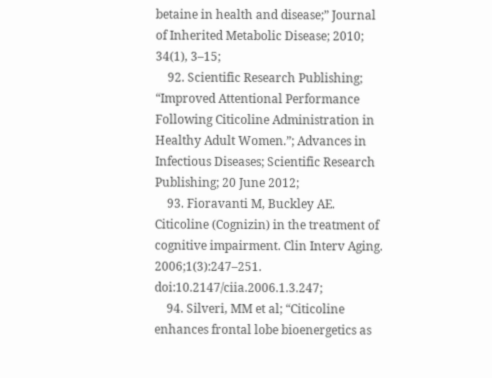betaine in health and disease;” Journal of Inherited Metabolic Disease; 2010; 34(1), 3–15;
    92. Scientific Research Publishing; “Improved Attentional Performance Following Citicoline Administration in Healthy Adult Women.”; Advances in Infectious Diseases; Scientific Research Publishing; 20 June 2012;
    93. Fioravanti M, Buckley AE. Citicoline (Cognizin) in the treatment of cognitive impairment. Clin Interv Aging. 2006;1(3):247–251. doi:10.2147/ciia.2006.1.3.247;
    94. Silveri, MM et al; “Citicoline enhances frontal lobe bioenergetics as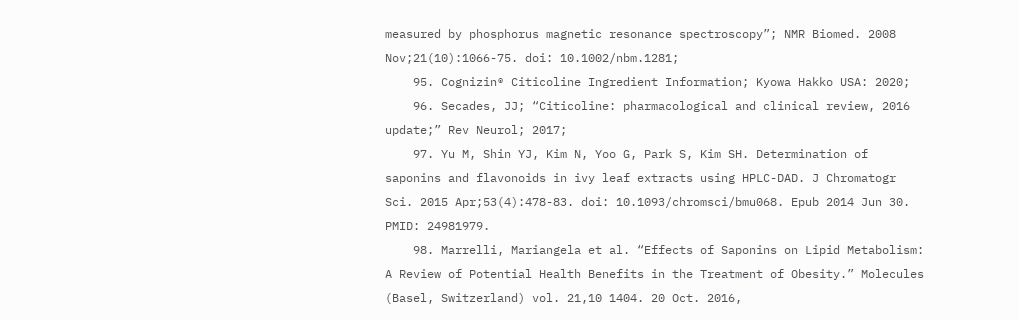measured by phosphorus magnetic resonance spectroscopy”; NMR Biomed. 2008 Nov;21(10):1066-75. doi: 10.1002/nbm.1281;
    95. Cognizin® Citicoline Ingredient Information; Kyowa Hakko USA: 2020;
    96. Secades, JJ; “Citicoline: pharmacological and clinical review, 2016 update;” Rev Neurol; 2017;
    97. Yu M, Shin YJ, Kim N, Yoo G, Park S, Kim SH. Determination of saponins and flavonoids in ivy leaf extracts using HPLC-DAD. J Chromatogr Sci. 2015 Apr;53(4):478-83. doi: 10.1093/chromsci/bmu068. Epub 2014 Jun 30. PMID: 24981979.
    98. Marrelli, Mariangela et al. “Effects of Saponins on Lipid Metabolism: A Review of Potential Health Benefits in the Treatment of Obesity.” Molecules (Basel, Switzerland) vol. 21,10 1404. 20 Oct. 2016,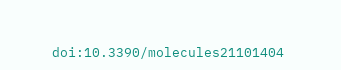doi:10.3390/molecules21101404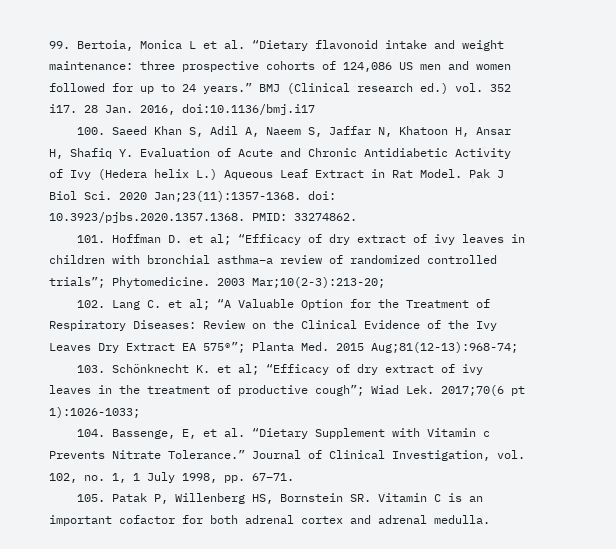99. Bertoia, Monica L et al. “Dietary flavonoid intake and weight maintenance: three prospective cohorts of 124,086 US men and women followed for up to 24 years.” BMJ (Clinical research ed.) vol. 352 i17. 28 Jan. 2016, doi:10.1136/bmj.i17
    100. Saeed Khan S, Adil A, Naeem S, Jaffar N, Khatoon H, Ansar H, Shafiq Y. Evaluation of Acute and Chronic Antidiabetic Activity of Ivy (Hedera helix L.) Aqueous Leaf Extract in Rat Model. Pak J Biol Sci. 2020 Jan;23(11):1357-1368. doi: 10.3923/pjbs.2020.1357.1368. PMID: 33274862.
    101. Hoffman D. et al; “Efficacy of dry extract of ivy leaves in children with bronchial asthma–a review of randomized controlled trials”; Phytomedicine. 2003 Mar;10(2-3):213-20;
    102. Lang C. et al; “A Valuable Option for the Treatment of Respiratory Diseases: Review on the Clinical Evidence of the Ivy Leaves Dry Extract EA 575®”; Planta Med. 2015 Aug;81(12-13):968-74;
    103. Schönknecht K. et al; “Efficacy of dry extract of ivy leaves in the treatment of productive cough”; Wiad Lek. 2017;70(6 pt 1):1026-1033;
    104. Bassenge, E, et al. “Dietary Supplement with Vitamin c Prevents Nitrate Tolerance.” Journal of Clinical Investigation, vol. 102, no. 1, 1 July 1998, pp. 67–71.
    105. Patak P, Willenberg HS, Bornstein SR. Vitamin C is an important cofactor for both adrenal cortex and adrenal medulla.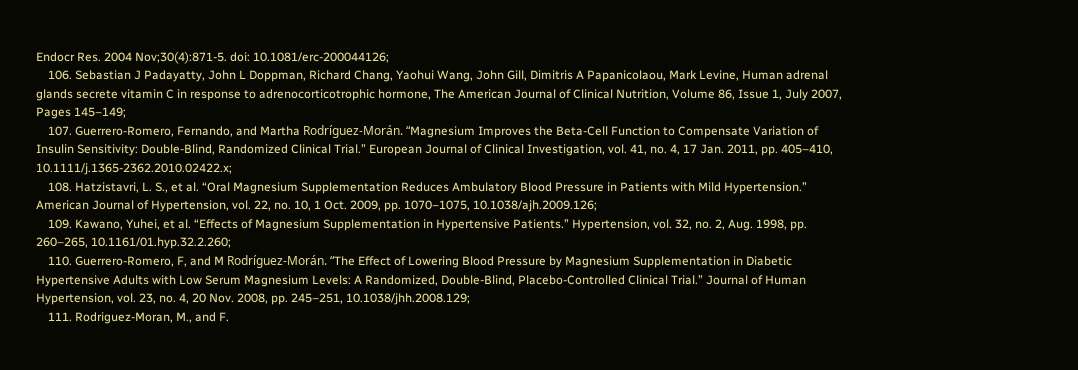Endocr Res. 2004 Nov;30(4):871-5. doi: 10.1081/erc-200044126;
    106. Sebastian J Padayatty, John L Doppman, Richard Chang, Yaohui Wang, John Gill, Dimitris A Papanicolaou, Mark Levine, Human adrenal glands secrete vitamin C in response to adrenocorticotrophic hormone, The American Journal of Clinical Nutrition, Volume 86, Issue 1, July 2007, Pages 145–149;
    107. Guerrero-Romero, Fernando, and Martha Rodríguez-Morán. “Magnesium Improves the Beta-Cell Function to Compensate Variation of Insulin Sensitivity: Double-Blind, Randomized Clinical Trial.” European Journal of Clinical Investigation, vol. 41, no. 4, 17 Jan. 2011, pp. 405–410, 10.1111/j.1365-2362.2010.02422.x;
    108. Hatzistavri, L. S., et al. “Oral Magnesium Supplementation Reduces Ambulatory Blood Pressure in Patients with Mild Hypertension.” American Journal of Hypertension, vol. 22, no. 10, 1 Oct. 2009, pp. 1070–1075, 10.1038/ajh.2009.126;
    109. Kawano, Yuhei, et al. “Effects of Magnesium Supplementation in Hypertensive Patients.” Hypertension, vol. 32, no. 2, Aug. 1998, pp. 260–265, 10.1161/01.hyp.32.2.260;
    110. Guerrero-Romero, F, and M Rodríguez-Morán. “The Effect of Lowering Blood Pressure by Magnesium Supplementation in Diabetic Hypertensive Adults with Low Serum Magnesium Levels: A Randomized, Double-Blind, Placebo-Controlled Clinical Trial.” Journal of Human Hypertension, vol. 23, no. 4, 20 Nov. 2008, pp. 245–251, 10.1038/jhh.2008.129;
    111. Rodriguez-Moran, M., and F.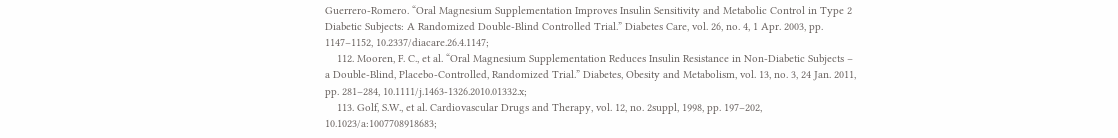Guerrero-Romero. “Oral Magnesium Supplementation Improves Insulin Sensitivity and Metabolic Control in Type 2 Diabetic Subjects: A Randomized Double-Blind Controlled Trial.” Diabetes Care, vol. 26, no. 4, 1 Apr. 2003, pp. 1147–1152, 10.2337/diacare.26.4.1147;
    112. Mooren, F. C., et al. “Oral Magnesium Supplementation Reduces Insulin Resistance in Non-Diabetic Subjects – a Double-Blind, Placebo-Controlled, Randomized Trial.” Diabetes, Obesity and Metabolism, vol. 13, no. 3, 24 Jan. 2011, pp. 281–284, 10.1111/j.1463-1326.2010.01332.x;
    113. Golf, S.W., et al. Cardiovascular Drugs and Therapy, vol. 12, no. 2suppl, 1998, pp. 197–202, 10.1023/a:1007708918683;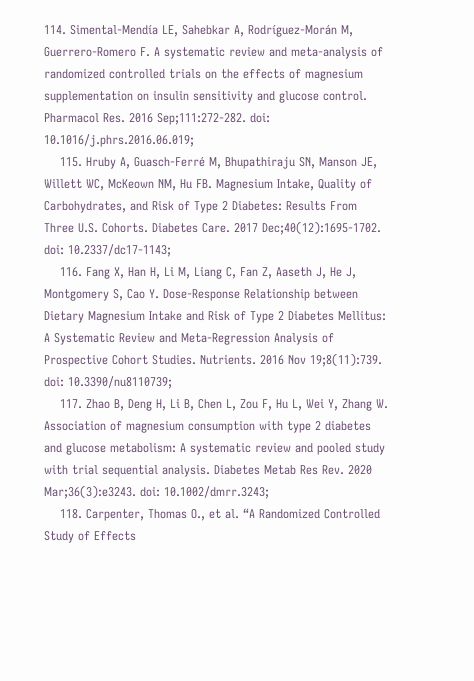114. Simental-Mendía LE, Sahebkar A, Rodríguez-Morán M, Guerrero-Romero F. A systematic review and meta-analysis of randomized controlled trials on the effects of magnesium supplementation on insulin sensitivity and glucose control. Pharmacol Res. 2016 Sep;111:272-282. doi: 10.1016/j.phrs.2016.06.019;
    115. Hruby A, Guasch-Ferré M, Bhupathiraju SN, Manson JE, Willett WC, McKeown NM, Hu FB. Magnesium Intake, Quality of Carbohydrates, and Risk of Type 2 Diabetes: Results From Three U.S. Cohorts. Diabetes Care. 2017 Dec;40(12):1695-1702. doi: 10.2337/dc17-1143;
    116. Fang X, Han H, Li M, Liang C, Fan Z, Aaseth J, He J, Montgomery S, Cao Y. Dose-Response Relationship between Dietary Magnesium Intake and Risk of Type 2 Diabetes Mellitus: A Systematic Review and Meta-Regression Analysis of Prospective Cohort Studies. Nutrients. 2016 Nov 19;8(11):739. doi: 10.3390/nu8110739;
    117. Zhao B, Deng H, Li B, Chen L, Zou F, Hu L, Wei Y, Zhang W. Association of magnesium consumption with type 2 diabetes and glucose metabolism: A systematic review and pooled study with trial sequential analysis. Diabetes Metab Res Rev. 2020 Mar;36(3):e3243. doi: 10.1002/dmrr.3243;
    118. Carpenter, Thomas O., et al. “A Randomized Controlled Study of Effects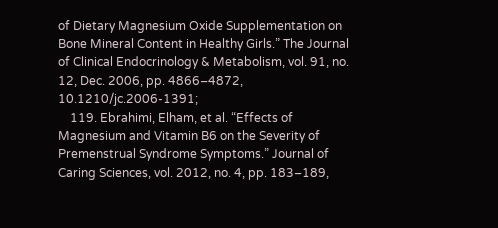of Dietary Magnesium Oxide Supplementation on Bone Mineral Content in Healthy Girls.” The Journal of Clinical Endocrinology & Metabolism, vol. 91, no. 12, Dec. 2006, pp. 4866–4872, 10.1210/jc.2006-1391;
    119. Ebrahimi, Elham, et al. “Effects of Magnesium and Vitamin B6 on the Severity of Premenstrual Syndrome Symptoms.” Journal of Caring Sciences, vol. 2012, no. 4, pp. 183–189,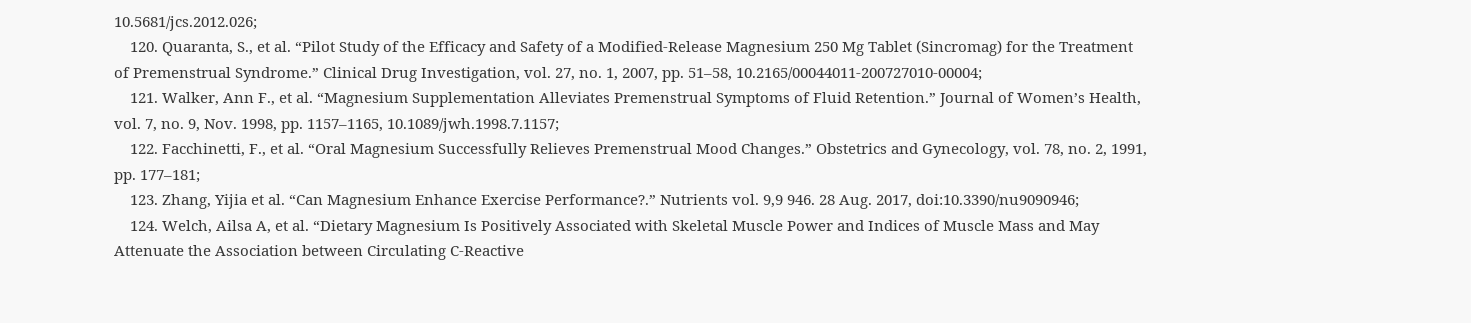10.5681/jcs.2012.026;
    120. Quaranta, S., et al. “Pilot Study of the Efficacy and Safety of a Modified-Release Magnesium 250 Mg Tablet (Sincromag) for the Treatment of Premenstrual Syndrome.” Clinical Drug Investigation, vol. 27, no. 1, 2007, pp. 51–58, 10.2165/00044011-200727010-00004;
    121. Walker, Ann F., et al. “Magnesium Supplementation Alleviates Premenstrual Symptoms of Fluid Retention.” Journal of Women’s Health, vol. 7, no. 9, Nov. 1998, pp. 1157–1165, 10.1089/jwh.1998.7.1157;
    122. Facchinetti, F., et al. “Oral Magnesium Successfully Relieves Premenstrual Mood Changes.” Obstetrics and Gynecology, vol. 78, no. 2, 1991, pp. 177–181;
    123. Zhang, Yijia et al. “Can Magnesium Enhance Exercise Performance?.” Nutrients vol. 9,9 946. 28 Aug. 2017, doi:10.3390/nu9090946;
    124. Welch, Ailsa A, et al. “Dietary Magnesium Is Positively Associated with Skeletal Muscle Power and Indices of Muscle Mass and May Attenuate the Association between Circulating C-Reactive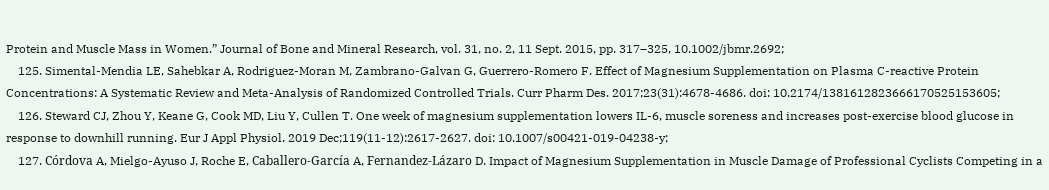Protein and Muscle Mass in Women.” Journal of Bone and Mineral Research, vol. 31, no. 2, 11 Sept. 2015, pp. 317–325, 10.1002/jbmr.2692;
    125. Simental-Mendia LE, Sahebkar A, Rodriguez-Moran M, Zambrano-Galvan G, Guerrero-Romero F. Effect of Magnesium Supplementation on Plasma C-reactive Protein Concentrations: A Systematic Review and Meta-Analysis of Randomized Controlled Trials. Curr Pharm Des. 2017;23(31):4678-4686. doi: 10.2174/1381612823666170525153605;
    126. Steward CJ, Zhou Y, Keane G, Cook MD, Liu Y, Cullen T. One week of magnesium supplementation lowers IL-6, muscle soreness and increases post-exercise blood glucose in response to downhill running. Eur J Appl Physiol. 2019 Dec;119(11-12):2617-2627. doi: 10.1007/s00421-019-04238-y;
    127. Córdova A, Mielgo-Ayuso J, Roche E, Caballero-García A, Fernandez-Lázaro D. Impact of Magnesium Supplementation in Muscle Damage of Professional Cyclists Competing in a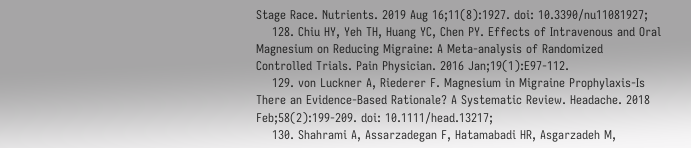Stage Race. Nutrients. 2019 Aug 16;11(8):1927. doi: 10.3390/nu11081927;
    128. Chiu HY, Yeh TH, Huang YC, Chen PY. Effects of Intravenous and Oral Magnesium on Reducing Migraine: A Meta-analysis of Randomized Controlled Trials. Pain Physician. 2016 Jan;19(1):E97-112.
    129. von Luckner A, Riederer F. Magnesium in Migraine Prophylaxis-Is There an Evidence-Based Rationale? A Systematic Review. Headache. 2018 Feb;58(2):199-209. doi: 10.1111/head.13217;
    130. Shahrami A, Assarzadegan F, Hatamabadi HR, Asgarzadeh M,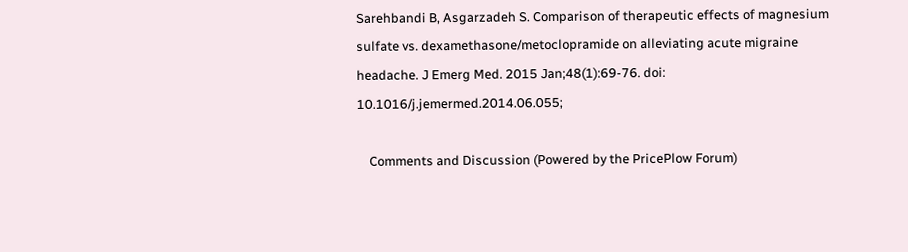Sarehbandi B, Asgarzadeh S. Comparison of therapeutic effects of magnesium sulfate vs. dexamethasone/metoclopramide on alleviating acute migraine headache. J Emerg Med. 2015 Jan;48(1):69-76. doi: 10.1016/j.jemermed.2014.06.055;

    Comments and Discussion (Powered by the PricePlow Forum)